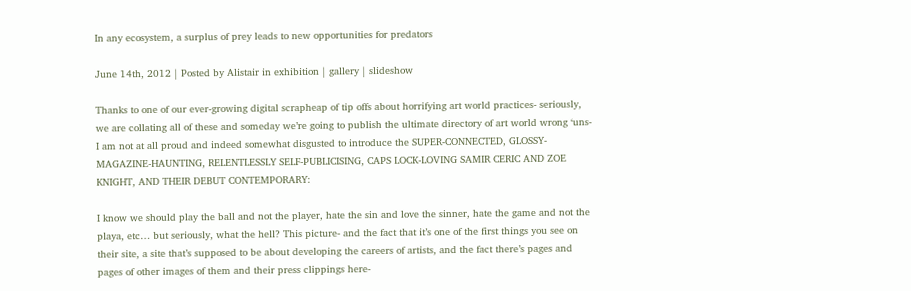In any ecosystem, a surplus of prey leads to new opportunities for predators

June 14th, 2012 | Posted by Alistair in exhibition | gallery | slideshow

Thanks to one of our ever-growing digital scrapheap of tip offs about horrifying art world practices- seriously, we are collating all of these and someday we’re going to publish the ultimate directory of art world wrong ‘uns- I am not at all proud and indeed somewhat disgusted to introduce the SUPER-CONNECTED, GLOSSY-MAGAZINE-HAUNTING, RELENTLESSLY SELF-PUBLICISING, CAPS LOCK-LOVING SAMIR CERIC AND ZOE KNIGHT, AND THEIR DEBUT CONTEMPORARY:

I know we should play the ball and not the player, hate the sin and love the sinner, hate the game and not the playa, etc… but seriously, what the hell? This picture- and the fact that it’s one of the first things you see on their site, a site that’s supposed to be about developing the careers of artists, and the fact there’s pages and pages of other images of them and their press clippings here-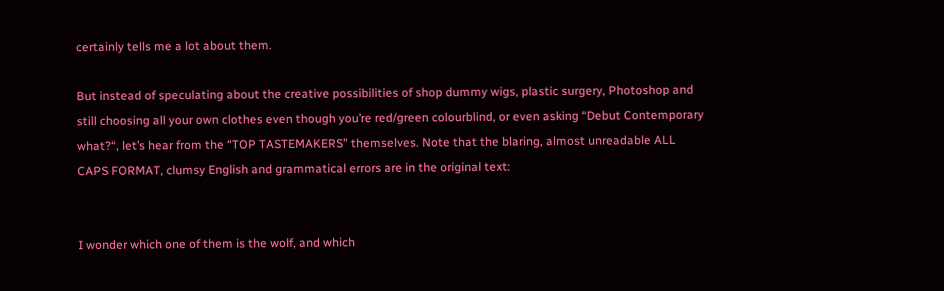certainly tells me a lot about them.

But instead of speculating about the creative possibilities of shop dummy wigs, plastic surgery, Photoshop and still choosing all your own clothes even though you’re red/green colourblind, or even asking “Debut Contemporary what?“, let’s hear from the “TOP TASTEMAKERS” themselves. Note that the blaring, almost unreadable ALL CAPS FORMAT, clumsy English and grammatical errors are in the original text:


I wonder which one of them is the wolf, and which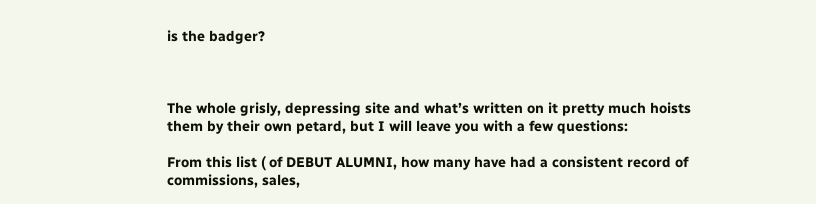is the badger?



The whole grisly, depressing site and what’s written on it pretty much hoists them by their own petard, but I will leave you with a few questions:

From this list ( of DEBUT ALUMNI, how many have had a consistent record of commissions, sales,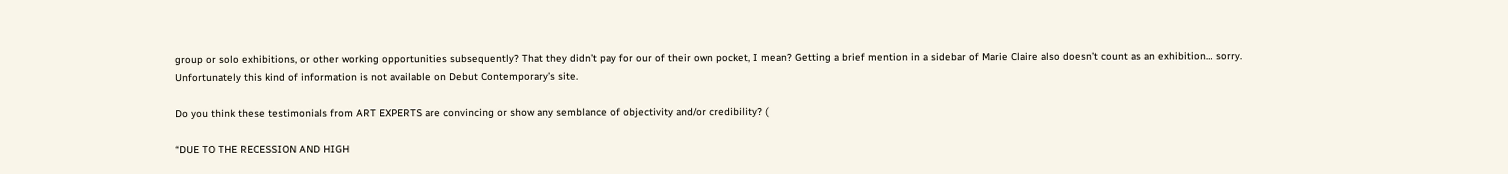group or solo exhibitions, or other working opportunities subsequently? That they didn’t pay for our of their own pocket, I mean? Getting a brief mention in a sidebar of Marie Claire also doesn’t count as an exhibition… sorry. Unfortunately this kind of information is not available on Debut Contemporary’s site.

Do you think these testimonials from ART EXPERTS are convincing or show any semblance of objectivity and/or credibility? (

“DUE TO THE RECESSION AND HIGH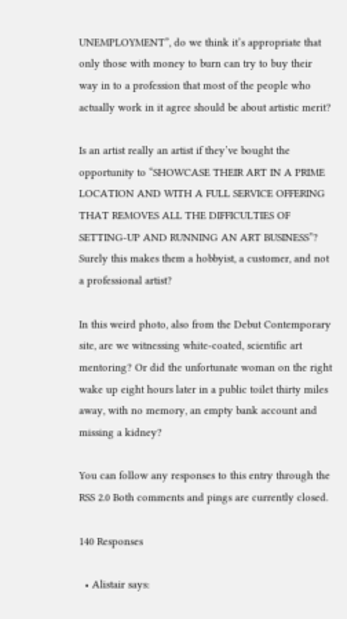UNEMPLOYMENT”, do we think it’s appropriate that only those with money to burn can try to buy their way in to a profession that most of the people who actually work in it agree should be about artistic merit?

Is an artist really an artist if they’ve bought the opportunity to “SHOWCASE THEIR ART IN A PRIME LOCATION AND WITH A FULL SERVICE OFFERING THAT REMOVES ALL THE DIFFICULTIES OF SETTING-UP AND RUNNING AN ART BUSINESS”? Surely this makes them a hobbyist, a customer, and not a professional artist?

In this weird photo, also from the Debut Contemporary site, are we witnessing white-coated, scientific art mentoring? Or did the unfortunate woman on the right wake up eight hours later in a public toilet thirty miles away, with no memory, an empty bank account and missing a kidney?

You can follow any responses to this entry through the RSS 2.0 Both comments and pings are currently closed.

140 Responses

  • Alistair says: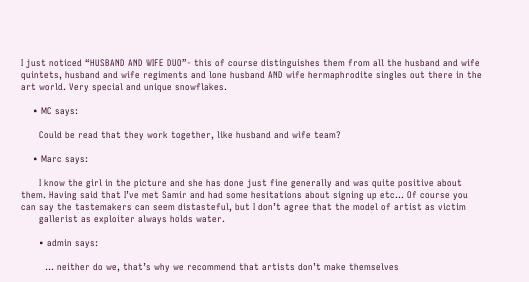I just noticed “HUSBAND AND WIFE DUO”- this of course distinguishes them from all the husband and wife quintets, husband and wife regiments and lone husband AND wife hermaphrodite singles out there in the art world. Very special and unique snowflakes.

    • MC says:

      Could be read that they work together, like husband and wife team?

    • Marc says:

      I know the girl in the picture and she has done just fine generally and was quite positive about them. Having said that I’ve met Samir and had some hesitations about signing up etc… Of course you can say the tastemakers can seem distasteful, but I don’t agree that the model of artist as victim
      gallerist as exploiter always holds water.

      • admin says:

        … neither do we, that’s why we recommend that artists don’t make themselves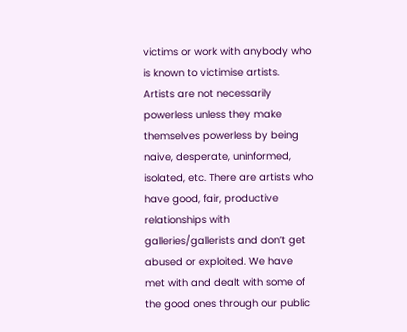victims or work with anybody who is known to victimise artists. Artists are not necessarily powerless unless they make themselves powerless by being naive, desperate, uninformed, isolated, etc. There are artists who have good, fair, productive relationships with galleries/gallerists and don’t get abused or exploited. We have met with and dealt with some of the good ones through our public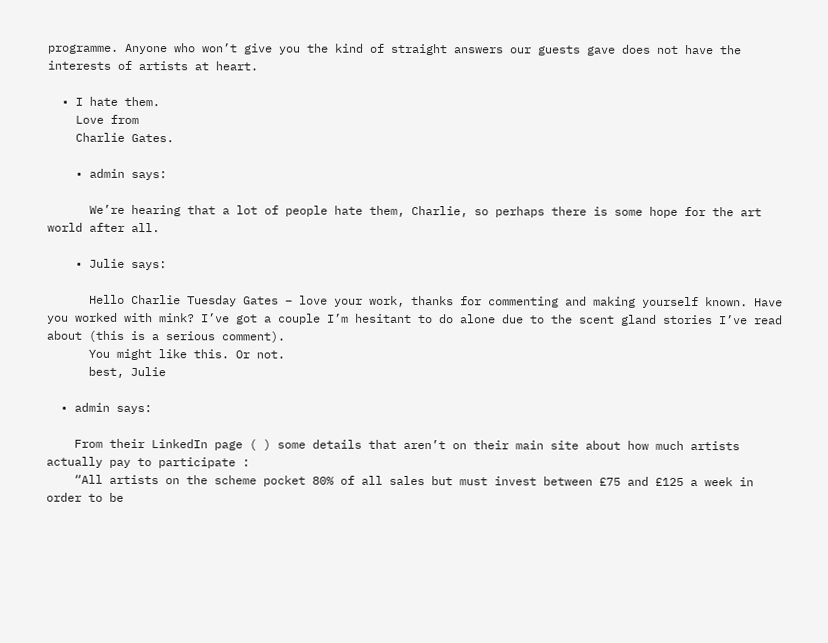programme. Anyone who won’t give you the kind of straight answers our guests gave does not have the interests of artists at heart.

  • I hate them.
    Love from
    Charlie Gates.

    • admin says:

      We’re hearing that a lot of people hate them, Charlie, so perhaps there is some hope for the art world after all.

    • Julie says:

      Hello Charlie Tuesday Gates – love your work, thanks for commenting and making yourself known. Have you worked with mink? I’ve got a couple I’m hesitant to do alone due to the scent gland stories I’ve read about (this is a serious comment).
      You might like this. Or not.
      best, Julie

  • admin says:

    From their LinkedIn page ( ) some details that aren’t on their main site about how much artists actually pay to participate :
    “All artists on the scheme pocket 80% of all sales but must invest between £75 and £125 a week in order to be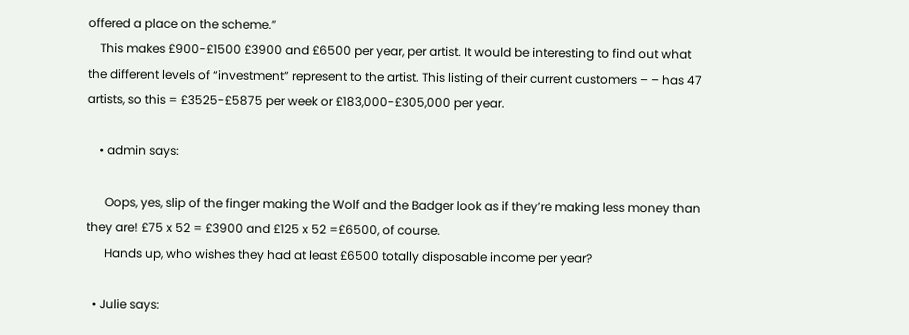offered a place on the scheme.”
    This makes £900-£1500 £3900 and £6500 per year, per artist. It would be interesting to find out what the different levels of “investment” represent to the artist. This listing of their current customers – – has 47 artists, so this = £3525-£5875 per week or £183,000-£305,000 per year.

    • admin says:

      Oops, yes, slip of the finger making the Wolf and the Badger look as if they’re making less money than they are! £75 x 52 = £3900 and £125 x 52 =£6500, of course.
      Hands up, who wishes they had at least £6500 totally disposable income per year?

  • Julie says: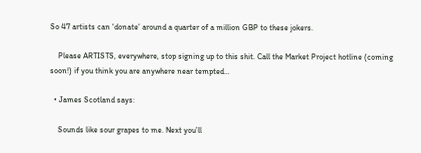So 47 artists can ‘donate’ around a quarter of a million GBP to these jokers.

    Please ARTISTS, everywhere, stop signing up to this shit. Call the Market Project hotline (coming soon!) if you think you are anywhere near tempted…

  • James Scotland says:

    Sounds like sour grapes to me. Next you’ll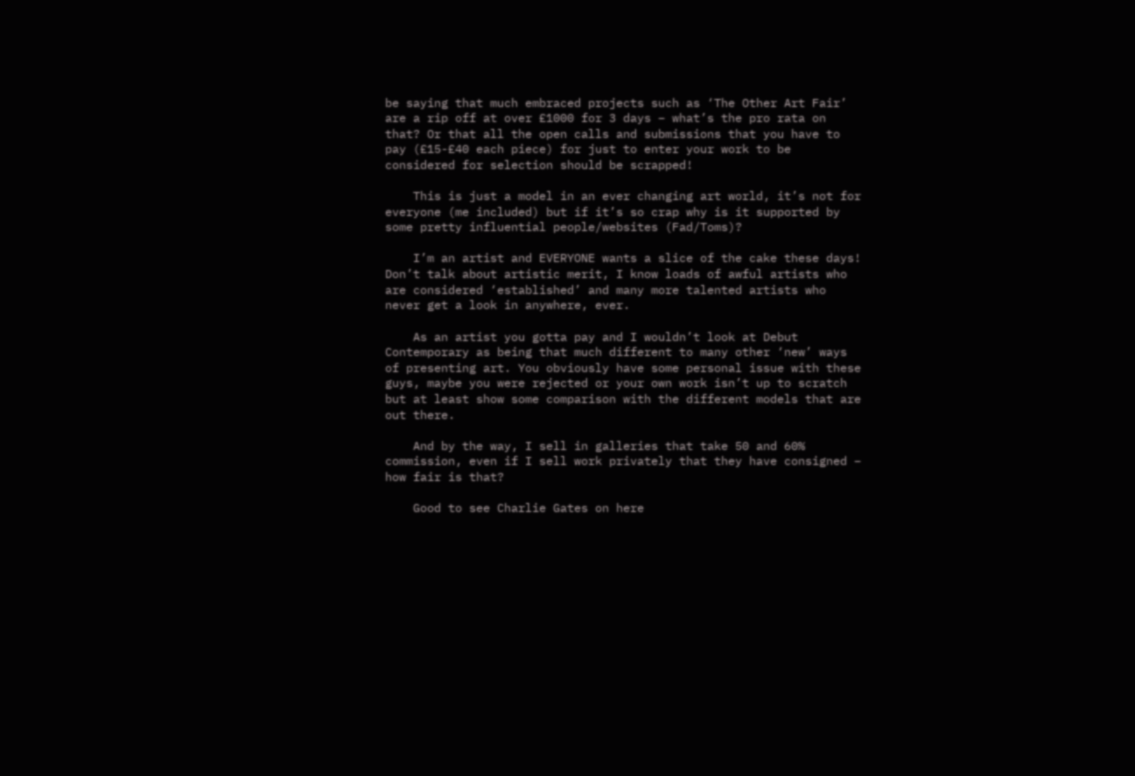be saying that much embraced projects such as ‘The Other Art Fair’ are a rip off at over £1000 for 3 days – what’s the pro rata on that? Or that all the open calls and submissions that you have to pay (£15-£40 each piece) for just to enter your work to be considered for selection should be scrapped!

    This is just a model in an ever changing art world, it’s not for everyone (me included) but if it’s so crap why is it supported by some pretty influential people/websites (Fad/Toms)?

    I’m an artist and EVERYONE wants a slice of the cake these days! Don’t talk about artistic merit, I know loads of awful artists who are considered ‘established’ and many more talented artists who never get a look in anywhere, ever.

    As an artist you gotta pay and I wouldn’t look at Debut Contemporary as being that much different to many other ‘new’ ways of presenting art. You obviously have some personal issue with these guys, maybe you were rejected or your own work isn’t up to scratch but at least show some comparison with the different models that are out there.

    And by the way, I sell in galleries that take 50 and 60% commission, even if I sell work privately that they have consigned – how fair is that?

    Good to see Charlie Gates on here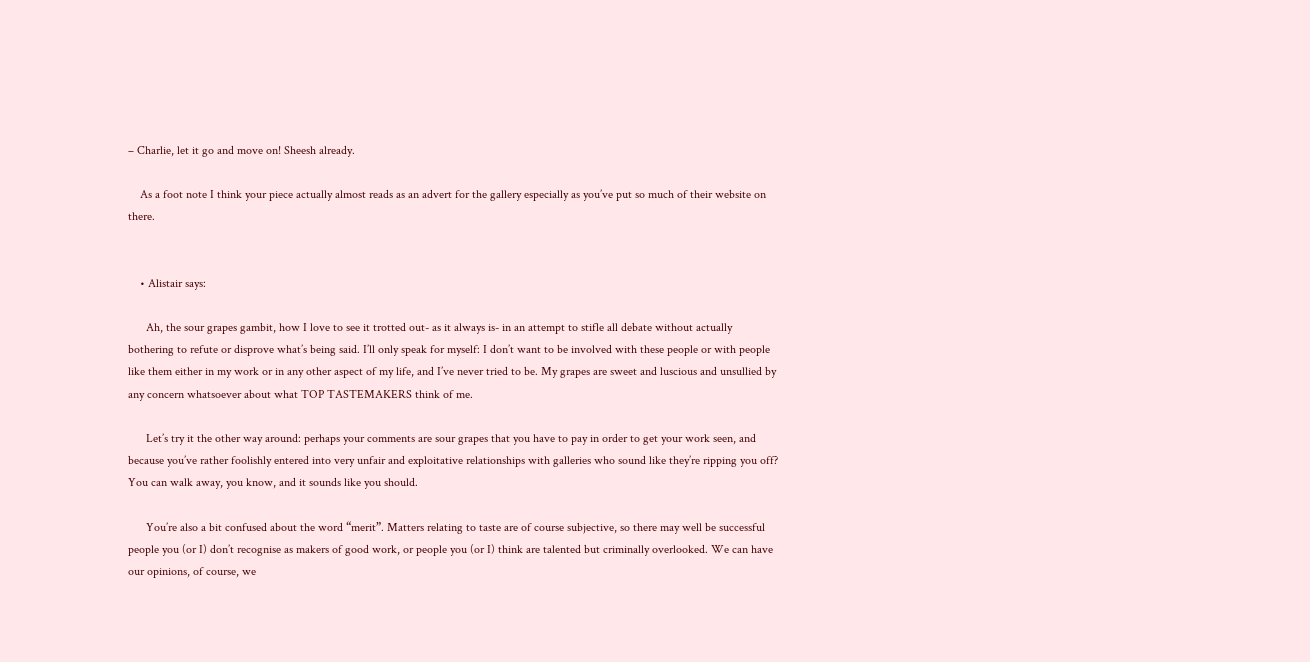– Charlie, let it go and move on! Sheesh already.

    As a foot note I think your piece actually almost reads as an advert for the gallery especially as you’ve put so much of their website on there.


    • Alistair says:

      Ah, the sour grapes gambit, how I love to see it trotted out- as it always is- in an attempt to stifle all debate without actually bothering to refute or disprove what’s being said. I’ll only speak for myself: I don’t want to be involved with these people or with people like them either in my work or in any other aspect of my life, and I’ve never tried to be. My grapes are sweet and luscious and unsullied by any concern whatsoever about what TOP TASTEMAKERS think of me.

      Let’s try it the other way around: perhaps your comments are sour grapes that you have to pay in order to get your work seen, and because you’ve rather foolishly entered into very unfair and exploitative relationships with galleries who sound like they’re ripping you off? You can walk away, you know, and it sounds like you should.

      You’re also a bit confused about the word “merit”. Matters relating to taste are of course subjective, so there may well be successful people you (or I) don’t recognise as makers of good work, or people you (or I) think are talented but criminally overlooked. We can have our opinions, of course, we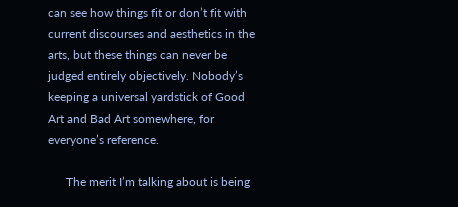can see how things fit or don’t fit with current discourses and aesthetics in the arts, but these things can never be judged entirely objectively. Nobody’s keeping a universal yardstick of Good Art and Bad Art somewhere, for everyone’s reference.

      The merit I’m talking about is being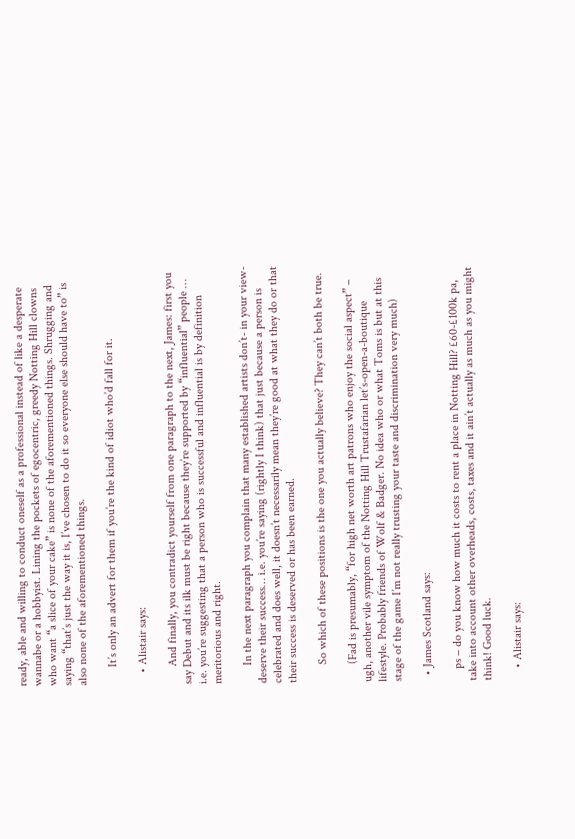ready, able and willing to conduct oneself as a professional instead of like a desperate wannabe or a hobbyist. Lining the pockets of egocentric, greedy Notting Hill clowns who want “a slice of your cake” is none of the aforementioned things. Shrugging and saying “that’s just the way it is, I’ve chosen to do it so everyone else should have to” is also none of the aforementioned things.

      It’s only an advert for them if you’re the kind of idiot who’d fall for it.

    • Alistair says:

      And finally, you contradict yourself from one paragraph to the next, James: first you say Debut and its ilk must be right because they’re supported by “influential” people … i.e. you’re suggesting that a person who is successful and influential is by definition meritorious and right.

      In the next paragraph you complain that many established artists don’t- in your view- deserve their success… i.e. you’re saying (rightly I think) that just because a person is celebrated and does well, it doesn’t necessarily mean they’re good at what they do or that their success is deserved or has been earned.

      So which of these positions is the one you actually believe? They can’t both be true.

      (Fad is presumably, “for high net worth art patrons who enjoy the social aspect” – ugh, another vile symptom of the Notting Hill Trustafarian let’s-open-a-boutique lifestyle. Probably friends of Wolf & Badger. No idea who or what Toms is but at this stage of the game I’m not really trusting your taste and discrimination very much)

  • James Scotland says:

    ps – do you know how much it costs to rent a place in Notting Hill? £60-£100k pa, take into account other overheads, costs, taxes and it ain’t actually as much as you might think! Good luck.

    • Alistair says: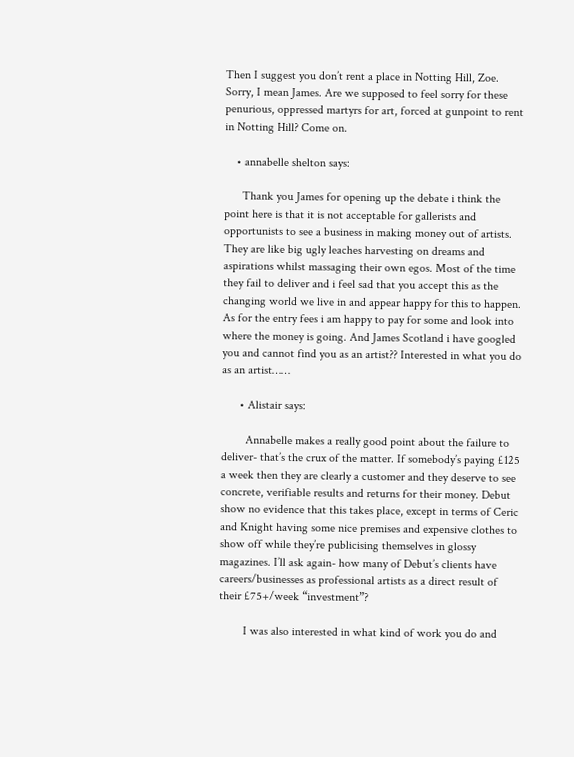Then I suggest you don’t rent a place in Notting Hill, Zoe. Sorry, I mean James. Are we supposed to feel sorry for these penurious, oppressed martyrs for art, forced at gunpoint to rent in Notting Hill? Come on.

    • annabelle shelton says:

      Thank you James for opening up the debate i think the point here is that it is not acceptable for gallerists and opportunists to see a business in making money out of artists. They are like big ugly leaches harvesting on dreams and aspirations whilst massaging their own egos. Most of the time they fail to deliver and i feel sad that you accept this as the changing world we live in and appear happy for this to happen. As for the entry fees i am happy to pay for some and look into where the money is going. And James Scotland i have googled you and cannot find you as an artist?? Interested in what you do as an artist……

      • Alistair says:

        Annabelle makes a really good point about the failure to deliver- that’s the crux of the matter. If somebody’s paying £125 a week then they are clearly a customer and they deserve to see concrete, verifiable results and returns for their money. Debut show no evidence that this takes place, except in terms of Ceric and Knight having some nice premises and expensive clothes to show off while they’re publicising themselves in glossy magazines. I’ll ask again- how many of Debut’s clients have careers/businesses as professional artists as a direct result of their £75+/week “investment”?

        I was also interested in what kind of work you do and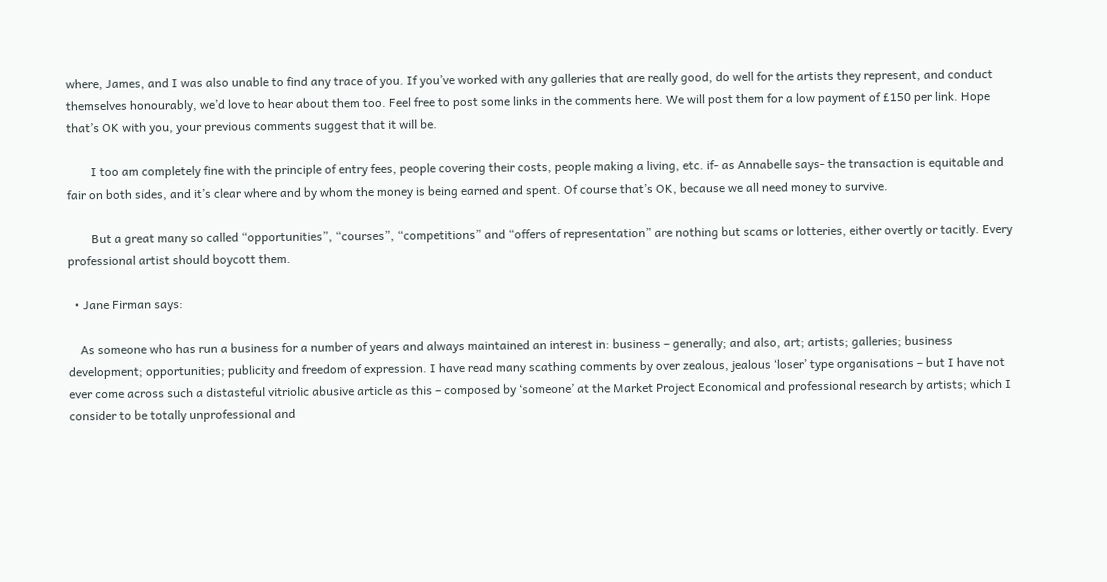where, James, and I was also unable to find any trace of you. If you’ve worked with any galleries that are really good, do well for the artists they represent, and conduct themselves honourably, we’d love to hear about them too. Feel free to post some links in the comments here. We will post them for a low payment of £150 per link. Hope that’s OK with you, your previous comments suggest that it will be.

        I too am completely fine with the principle of entry fees, people covering their costs, people making a living, etc. if- as Annabelle says- the transaction is equitable and fair on both sides, and it’s clear where and by whom the money is being earned and spent. Of course that’s OK, because we all need money to survive.

        But a great many so called “opportunities”, “courses”, “competitions” and “offers of representation” are nothing but scams or lotteries, either overtly or tacitly. Every professional artist should boycott them.

  • Jane Firman says:

    As someone who has run a business for a number of years and always maintained an interest in: business – generally; and also, art; artists; galleries; business development; opportunities; publicity and freedom of expression. I have read many scathing comments by over zealous, jealous ‘loser’ type organisations – but I have not ever come across such a distasteful vitriolic abusive article as this – composed by ‘someone’ at the Market Project Economical and professional research by artists; which I consider to be totally unprofessional and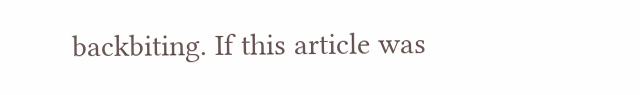backbiting. If this article was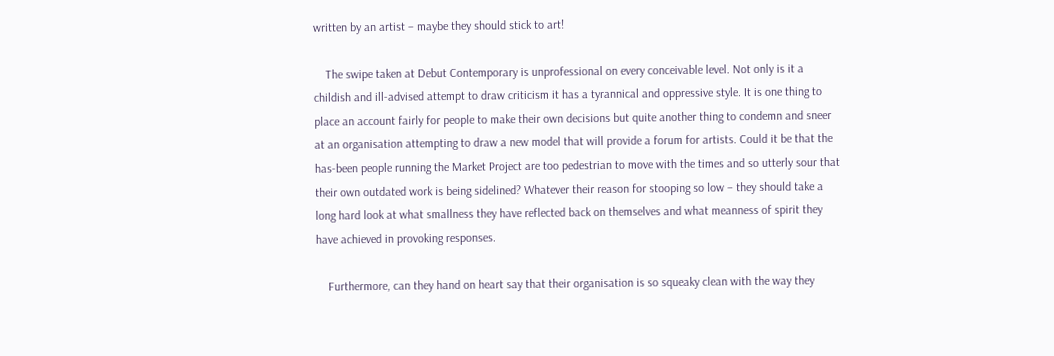written by an artist – maybe they should stick to art!

    The swipe taken at Debut Contemporary is unprofessional on every conceivable level. Not only is it a childish and ill-advised attempt to draw criticism it has a tyrannical and oppressive style. It is one thing to place an account fairly for people to make their own decisions but quite another thing to condemn and sneer at an organisation attempting to draw a new model that will provide a forum for artists. Could it be that the has-been people running the Market Project are too pedestrian to move with the times and so utterly sour that their own outdated work is being sidelined? Whatever their reason for stooping so low – they should take a long hard look at what smallness they have reflected back on themselves and what meanness of spirit they have achieved in provoking responses.

    Furthermore, can they hand on heart say that their organisation is so squeaky clean with the way they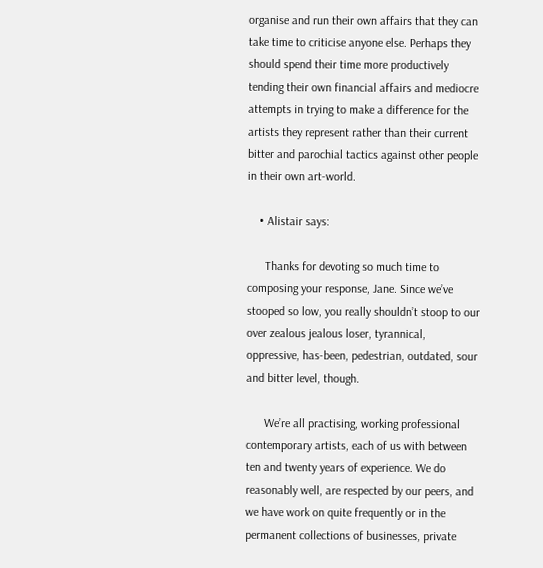organise and run their own affairs that they can take time to criticise anyone else. Perhaps they should spend their time more productively tending their own financial affairs and mediocre attempts in trying to make a difference for the artists they represent rather than their current bitter and parochial tactics against other people in their own art-world.

    • Alistair says:

      Thanks for devoting so much time to composing your response, Jane. Since we’ve stooped so low, you really shouldn’t stoop to our over zealous jealous loser, tyrannical, oppressive, has-been, pedestrian, outdated, sour and bitter level, though.

      We’re all practising, working professional contemporary artists, each of us with between ten and twenty years of experience. We do reasonably well, are respected by our peers, and we have work on quite frequently or in the permanent collections of businesses, private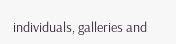individuals, galleries and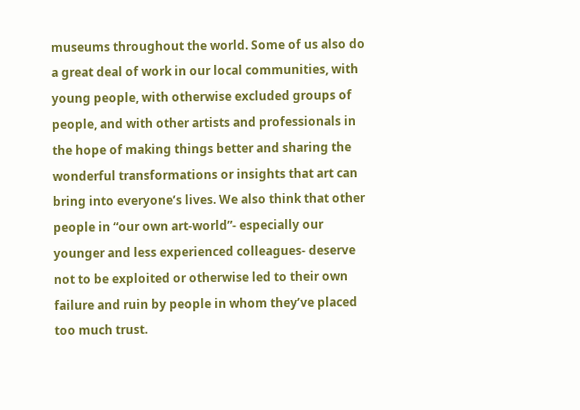museums throughout the world. Some of us also do a great deal of work in our local communities, with young people, with otherwise excluded groups of people, and with other artists and professionals in the hope of making things better and sharing the wonderful transformations or insights that art can bring into everyone’s lives. We also think that other people in “our own art-world”- especially our younger and less experienced colleagues- deserve not to be exploited or otherwise led to their own failure and ruin by people in whom they’ve placed too much trust.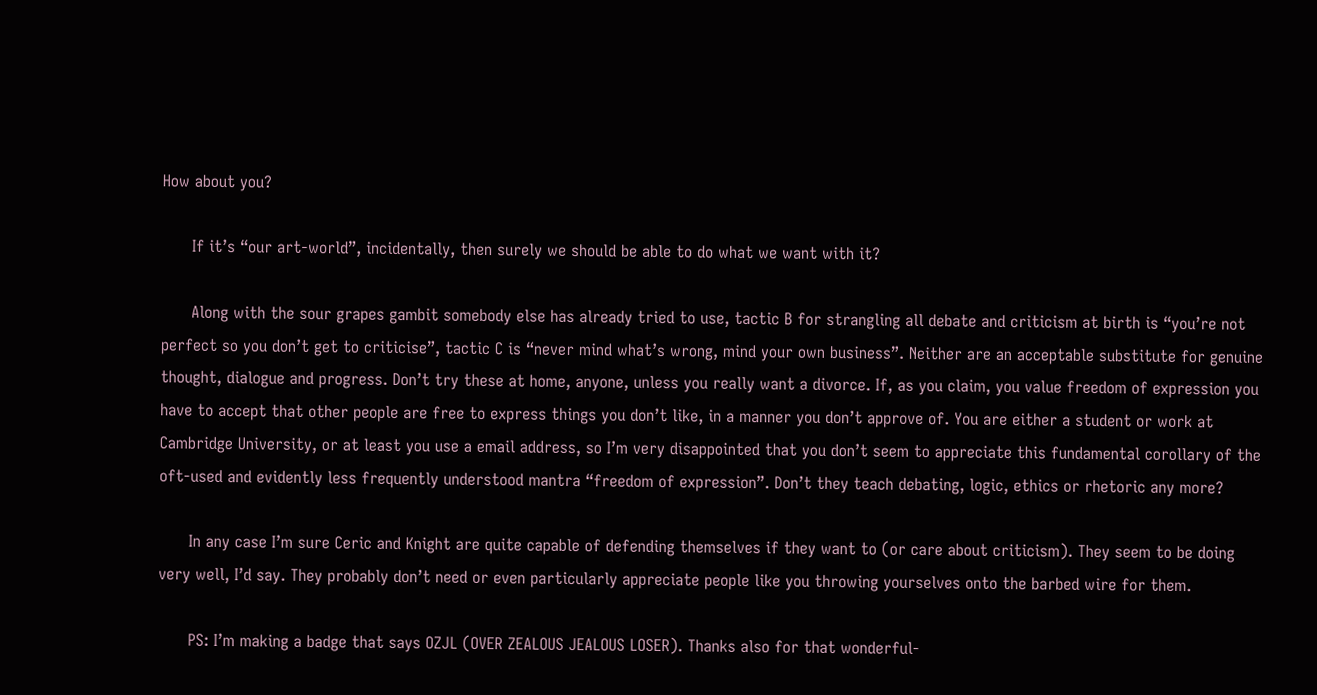How about you?

      If it’s “our art-world”, incidentally, then surely we should be able to do what we want with it?

      Along with the sour grapes gambit somebody else has already tried to use, tactic B for strangling all debate and criticism at birth is “you’re not perfect so you don’t get to criticise”, tactic C is “never mind what’s wrong, mind your own business”. Neither are an acceptable substitute for genuine thought, dialogue and progress. Don’t try these at home, anyone, unless you really want a divorce. If, as you claim, you value freedom of expression you have to accept that other people are free to express things you don’t like, in a manner you don’t approve of. You are either a student or work at Cambridge University, or at least you use a email address, so I’m very disappointed that you don’t seem to appreciate this fundamental corollary of the oft-used and evidently less frequently understood mantra “freedom of expression”. Don’t they teach debating, logic, ethics or rhetoric any more?

      In any case I’m sure Ceric and Knight are quite capable of defending themselves if they want to (or care about criticism). They seem to be doing very well, I’d say. They probably don’t need or even particularly appreciate people like you throwing yourselves onto the barbed wire for them.

      PS: I’m making a badge that says OZJL (OVER ZEALOUS JEALOUS LOSER). Thanks also for that wonderful-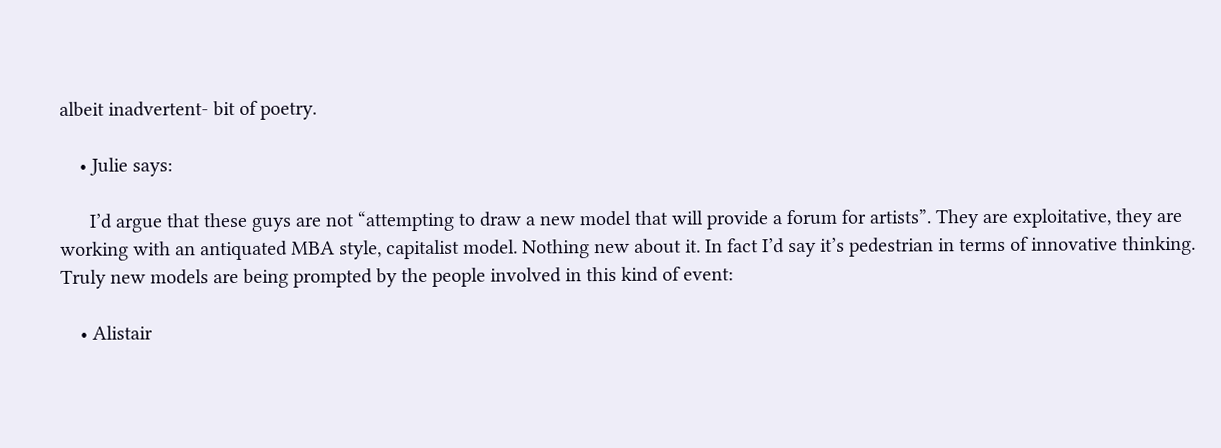albeit inadvertent- bit of poetry.

    • Julie says:

      I’d argue that these guys are not “attempting to draw a new model that will provide a forum for artists”. They are exploitative, they are working with an antiquated MBA style, capitalist model. Nothing new about it. In fact I’d say it’s pedestrian in terms of innovative thinking. Truly new models are being prompted by the people involved in this kind of event:

    • Alistair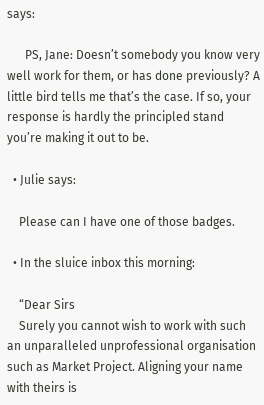says:

      PS, Jane: Doesn’t somebody you know very well work for them, or has done previously? A little bird tells me that’s the case. If so, your response is hardly the principled stand you’re making it out to be.

  • Julie says:

    Please can I have one of those badges.

  • In the sluice inbox this morning:

    “Dear Sirs
    Surely you cannot wish to work with such an unparalleled unprofessional organisation such as Market Project. Aligning your name with theirs is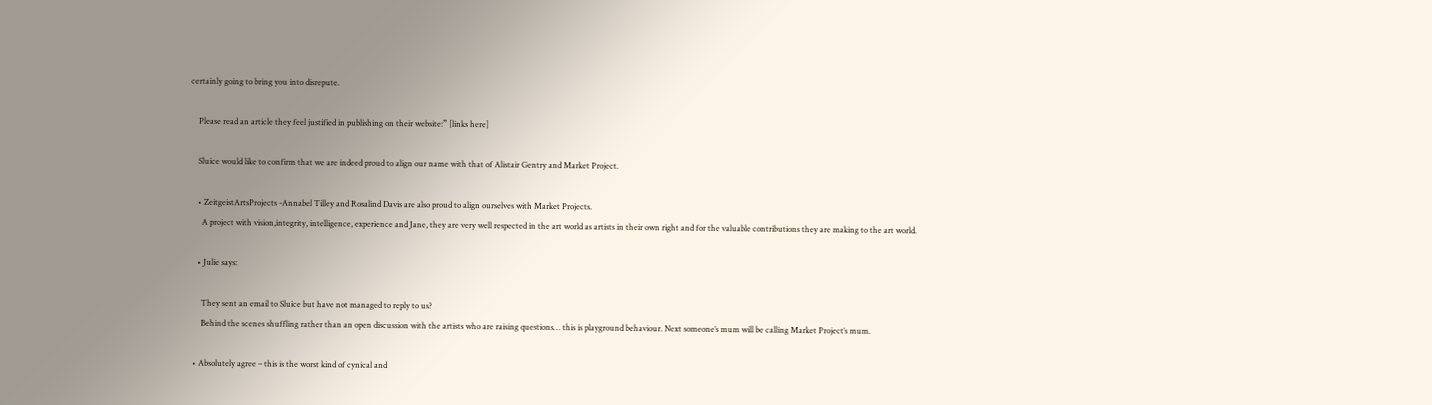certainly going to bring you into disrepute.

    Please read an article they feel justified in publishing on their website:” [links here]

    Sluice would like to confirm that we are indeed proud to align our name with that of Alistair Gentry and Market Project.

    • ZeitgeistArtsProjects -Annabel Tilley and Rosalind Davis are also proud to align ourselves with Market Projects.
      A project with vision,integrity, intelligence, experience and Jane, they are very well respected in the art world as artists in their own right and for the valuable contributions they are making to the art world.

    • Julie says:

      They sent an email to Sluice but have not managed to reply to us?
      Behind the scenes shuffling rather than an open discussion with the artists who are raising questions… this is playground behaviour. Next someone’s mum will be calling Market Project’s mum.

  • Absolutely agree – this is the worst kind of cynical and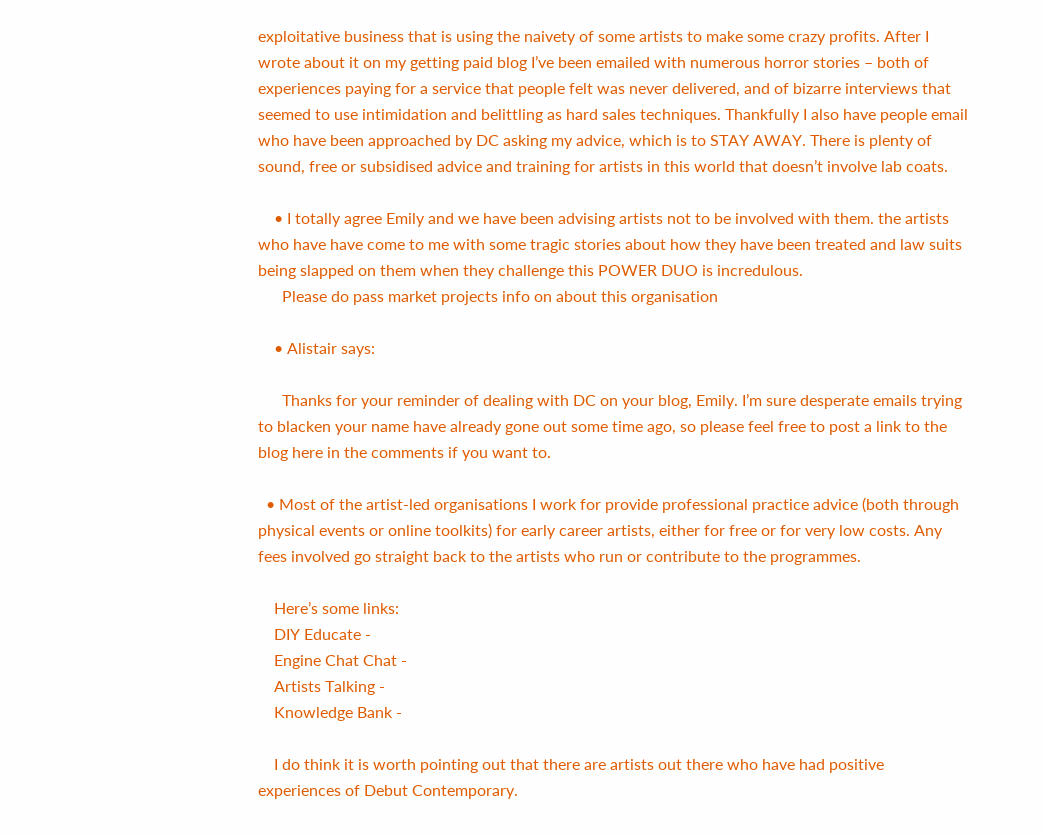exploitative business that is using the naivety of some artists to make some crazy profits. After I wrote about it on my getting paid blog I’ve been emailed with numerous horror stories – both of experiences paying for a service that people felt was never delivered, and of bizarre interviews that seemed to use intimidation and belittling as hard sales techniques. Thankfully I also have people email who have been approached by DC asking my advice, which is to STAY AWAY. There is plenty of sound, free or subsidised advice and training for artists in this world that doesn’t involve lab coats.

    • I totally agree Emily and we have been advising artists not to be involved with them. the artists who have have come to me with some tragic stories about how they have been treated and law suits being slapped on them when they challenge this POWER DUO is incredulous.
      Please do pass market projects info on about this organisation

    • Alistair says:

      Thanks for your reminder of dealing with DC on your blog, Emily. I’m sure desperate emails trying to blacken your name have already gone out some time ago, so please feel free to post a link to the blog here in the comments if you want to.

  • Most of the artist-led organisations I work for provide professional practice advice (both through physical events or online toolkits) for early career artists, either for free or for very low costs. Any fees involved go straight back to the artists who run or contribute to the programmes.

    Here’s some links:
    DIY Educate -
    Engine Chat Chat -
    Artists Talking -
    Knowledge Bank -

    I do think it is worth pointing out that there are artists out there who have had positive experiences of Debut Contemporary.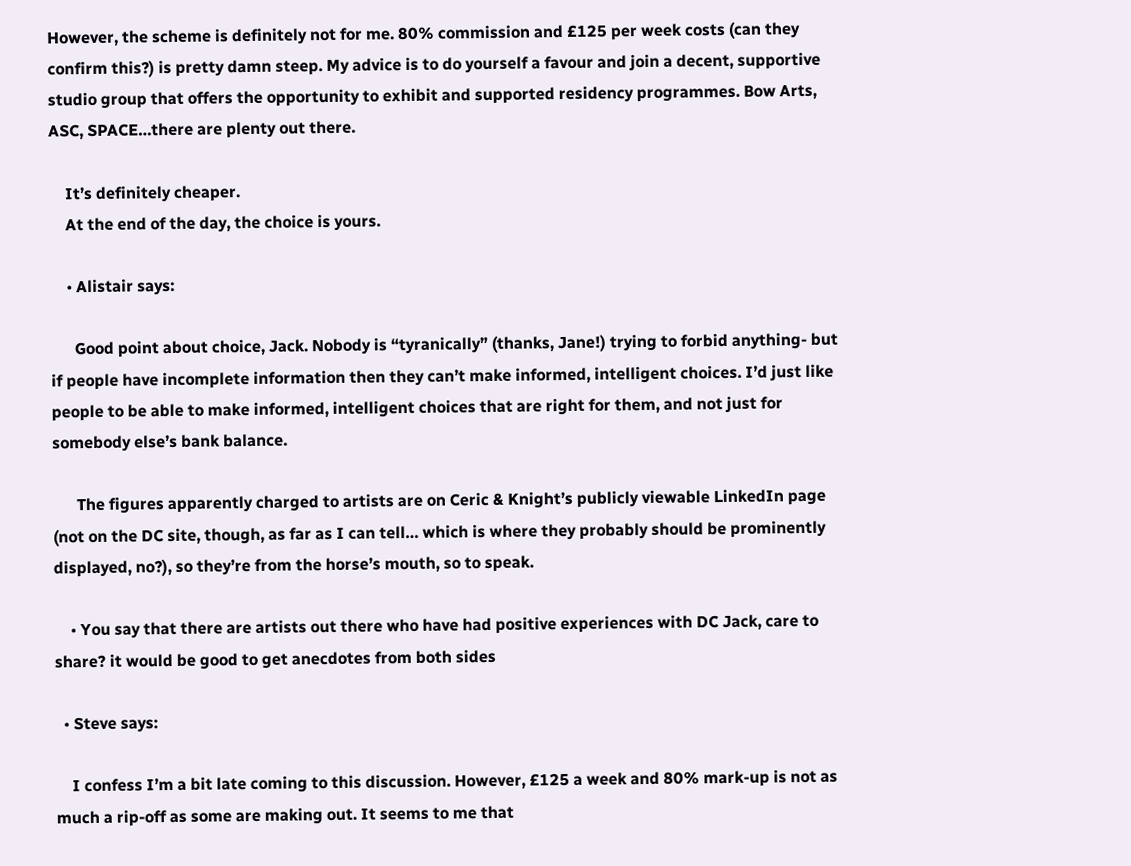However, the scheme is definitely not for me. 80% commission and £125 per week costs (can they confirm this?) is pretty damn steep. My advice is to do yourself a favour and join a decent, supportive studio group that offers the opportunity to exhibit and supported residency programmes. Bow Arts, ASC, SPACE…there are plenty out there.

    It’s definitely cheaper.
    At the end of the day, the choice is yours.

    • Alistair says:

      Good point about choice, Jack. Nobody is “tyranically” (thanks, Jane!) trying to forbid anything- but if people have incomplete information then they can’t make informed, intelligent choices. I’d just like people to be able to make informed, intelligent choices that are right for them, and not just for somebody else’s bank balance.

      The figures apparently charged to artists are on Ceric & Knight’s publicly viewable LinkedIn page (not on the DC site, though, as far as I can tell… which is where they probably should be prominently displayed, no?), so they’re from the horse’s mouth, so to speak.

    • You say that there are artists out there who have had positive experiences with DC Jack, care to share? it would be good to get anecdotes from both sides

  • Steve says:

    I confess I’m a bit late coming to this discussion. However, £125 a week and 80% mark-up is not as much a rip-off as some are making out. It seems to me that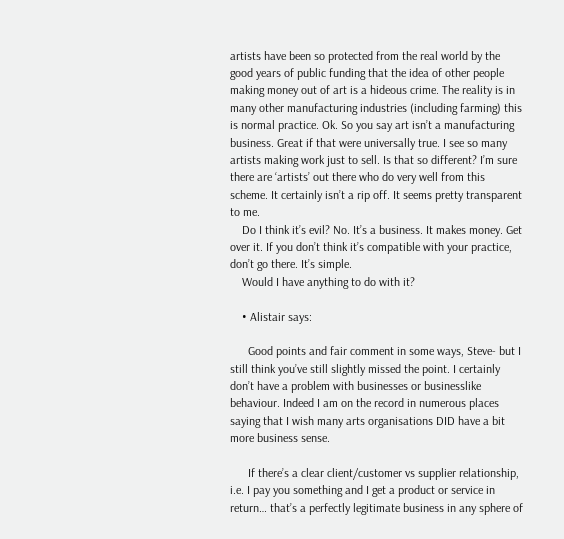artists have been so protected from the real world by the good years of public funding that the idea of other people making money out of art is a hideous crime. The reality is in many other manufacturing industries (including farming) this is normal practice. Ok. So you say art isn’t a manufacturing business. Great if that were universally true. I see so many artists making work just to sell. Is that so different? I’m sure there are ‘artists’ out there who do very well from this scheme. It certainly isn’t a rip off. It seems pretty transparent to me.
    Do I think it’s evil? No. It’s a business. It makes money. Get over it. If you don’t think it’s compatible with your practice, don’t go there. It’s simple.
    Would I have anything to do with it?

    • Alistair says:

      Good points and fair comment in some ways, Steve- but I still think you’ve still slightly missed the point. I certainly don’t have a problem with businesses or businesslike behaviour. Indeed I am on the record in numerous places saying that I wish many arts organisations DID have a bit more business sense.

      If there’s a clear client/customer vs supplier relationship, i.e. I pay you something and I get a product or service in return… that’s a perfectly legitimate business in any sphere of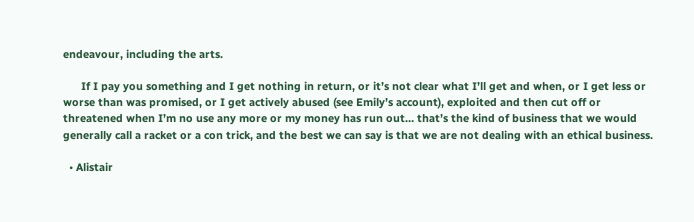endeavour, including the arts.

      If I pay you something and I get nothing in return, or it’s not clear what I’ll get and when, or I get less or worse than was promised, or I get actively abused (see Emily’s account), exploited and then cut off or threatened when I’m no use any more or my money has run out… that’s the kind of business that we would generally call a racket or a con trick, and the best we can say is that we are not dealing with an ethical business.

  • Alistair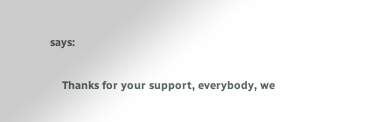says:

    Thanks for your support, everybody, we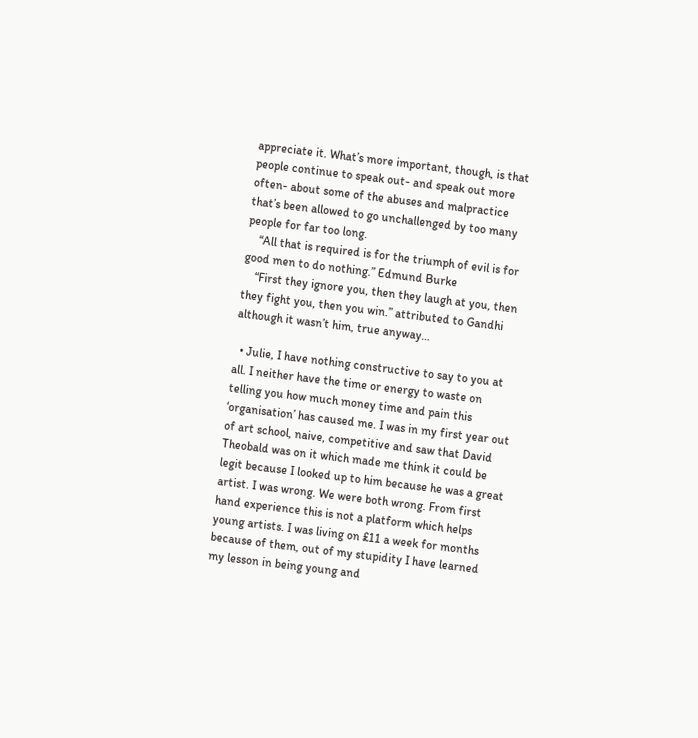appreciate it. What’s more important, though, is that people continue to speak out- and speak out more often- about some of the abuses and malpractice that’s been allowed to go unchallenged by too many people for far too long.
    “All that is required is for the triumph of evil is for good men to do nothing.” Edmund Burke
    “First they ignore you, then they laugh at you, then they fight you, then you win.” attributed to Gandhi although it wasn’t him, true anyway…

  • Julie, I have nothing constructive to say to you at all. I neither have the time or energy to waste on telling you how much money time and pain this ‘organisation’ has caused me. I was in my first year out of art school, naive, competitive and saw that David Theobald was on it which made me think it could be legit because I looked up to him because he was a great artist. I was wrong. We were both wrong. From first hand experience this is not a platform which helps young artists. I was living on £11 a week for months because of them, out of my stupidity I have learned my lesson in being young and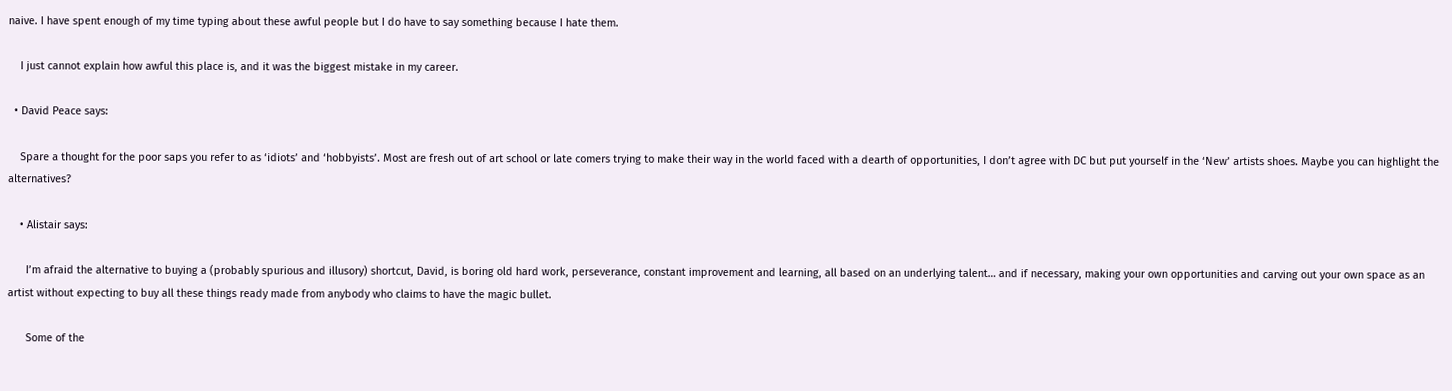naive. I have spent enough of my time typing about these awful people but I do have to say something because I hate them.

    I just cannot explain how awful this place is, and it was the biggest mistake in my career.

  • David Peace says:

    Spare a thought for the poor saps you refer to as ‘idiots’ and ‘hobbyists’. Most are fresh out of art school or late comers trying to make their way in the world faced with a dearth of opportunities, I don’t agree with DC but put yourself in the ‘New’ artists shoes. Maybe you can highlight the alternatives?

    • Alistair says:

      I’m afraid the alternative to buying a (probably spurious and illusory) shortcut, David, is boring old hard work, perseverance, constant improvement and learning, all based on an underlying talent… and if necessary, making your own opportunities and carving out your own space as an artist without expecting to buy all these things ready made from anybody who claims to have the magic bullet.

      Some of the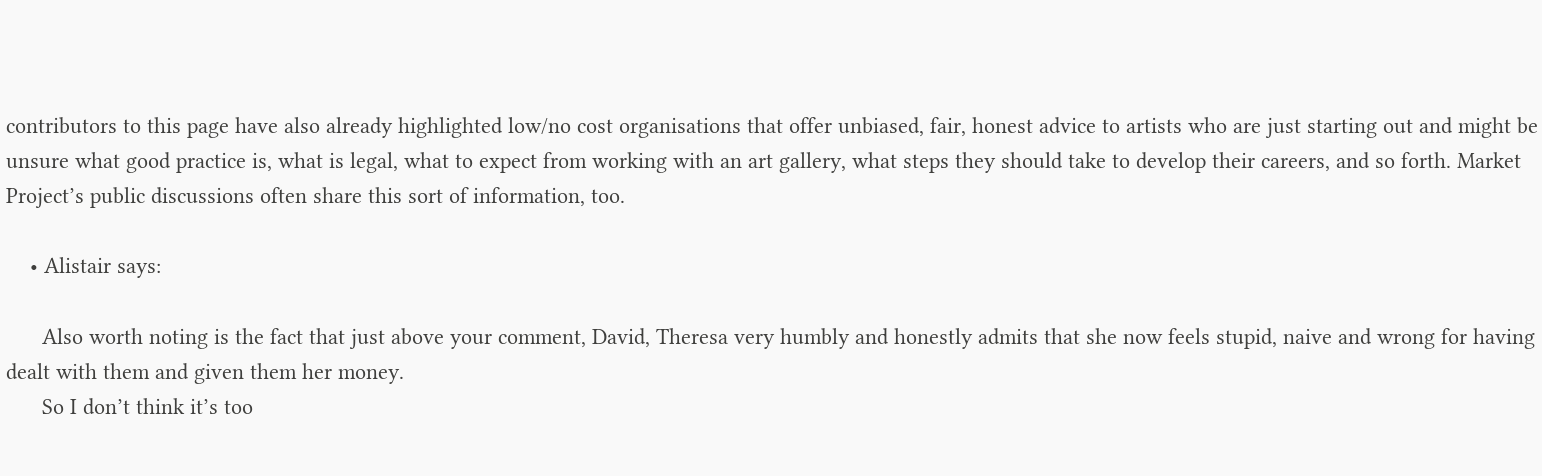contributors to this page have also already highlighted low/no cost organisations that offer unbiased, fair, honest advice to artists who are just starting out and might be unsure what good practice is, what is legal, what to expect from working with an art gallery, what steps they should take to develop their careers, and so forth. Market Project’s public discussions often share this sort of information, too.

    • Alistair says:

      Also worth noting is the fact that just above your comment, David, Theresa very humbly and honestly admits that she now feels stupid, naive and wrong for having dealt with them and given them her money.
      So I don’t think it’s too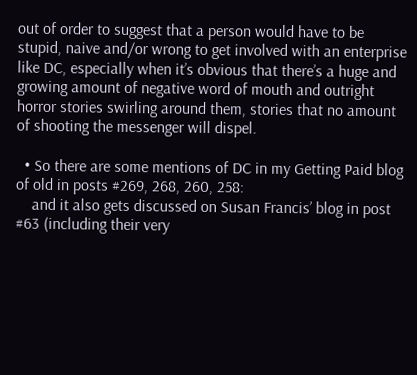out of order to suggest that a person would have to be stupid, naive and/or wrong to get involved with an enterprise like DC, especially when it’s obvious that there’s a huge and growing amount of negative word of mouth and outright horror stories swirling around them, stories that no amount of shooting the messenger will dispel.

  • So there are some mentions of DC in my Getting Paid blog of old in posts #269, 268, 260, 258:
    and it also gets discussed on Susan Francis’ blog in post #63 (including their very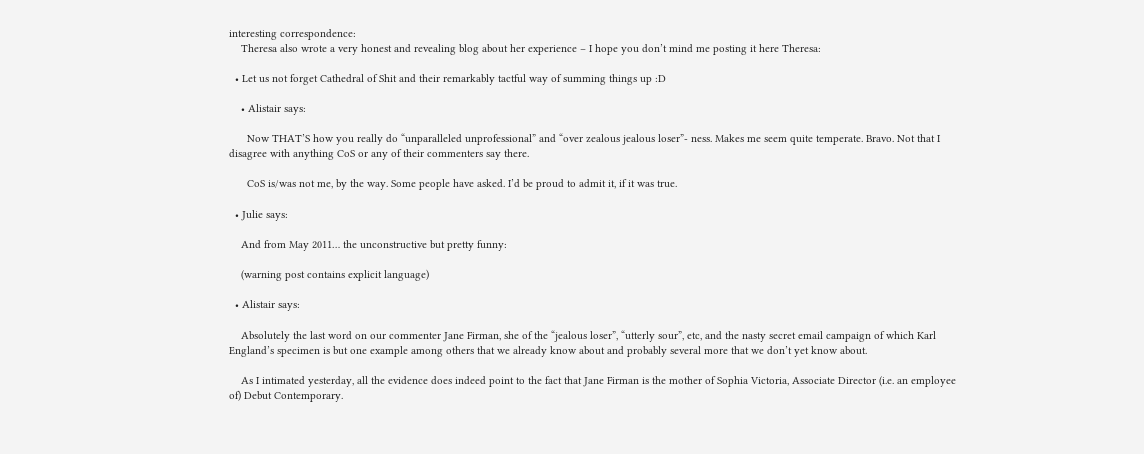interesting correspondence:
    Theresa also wrote a very honest and revealing blog about her experience – I hope you don’t mind me posting it here Theresa:

  • Let us not forget Cathedral of Shit and their remarkably tactful way of summing things up :D

    • Alistair says:

      Now THAT’S how you really do “unparalleled unprofessional” and “over zealous jealous loser”- ness. Makes me seem quite temperate. Bravo. Not that I disagree with anything CoS or any of their commenters say there.

      CoS is/was not me, by the way. Some people have asked. I’d be proud to admit it, if it was true.

  • Julie says:

    And from May 2011… the unconstructive but pretty funny:

    (warning post contains explicit language)

  • Alistair says:

    Absolutely the last word on our commenter Jane Firman, she of the “jealous loser”, “utterly sour”, etc, and the nasty secret email campaign of which Karl England’s specimen is but one example among others that we already know about and probably several more that we don’t yet know about.

    As I intimated yesterday, all the evidence does indeed point to the fact that Jane Firman is the mother of Sophia Victoria, Associate Director (i.e. an employee of) Debut Contemporary.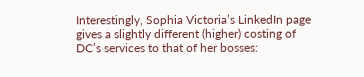Interestingly, Sophia Victoria’s LinkedIn page gives a slightly different (higher) costing of DC’s services to that of her bosses: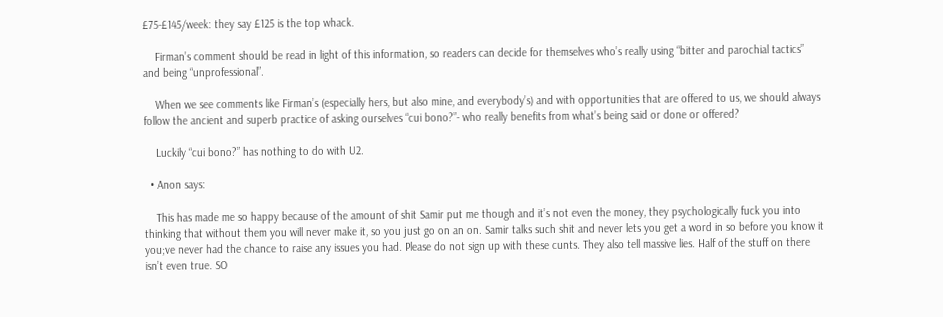£75-£145/week: they say £125 is the top whack.

    Firman’s comment should be read in light of this information, so readers can decide for themselves who’s really using “bitter and parochial tactics” and being “unprofessional”.

    When we see comments like Firman’s (especially hers, but also mine, and everybody’s) and with opportunities that are offered to us, we should always follow the ancient and superb practice of asking ourselves “cui bono?”- who really benefits from what’s being said or done or offered?

    Luckily “cui bono?” has nothing to do with U2.

  • Anon says:

    This has made me so happy because of the amount of shit Samir put me though and it’s not even the money, they psychologically fuck you into thinking that without them you will never make it, so you just go on an on. Samir talks such shit and never lets you get a word in so before you know it you;ve never had the chance to raise any issues you had. Please do not sign up with these cunts. They also tell massive lies. Half of the stuff on there isn’t even true. SO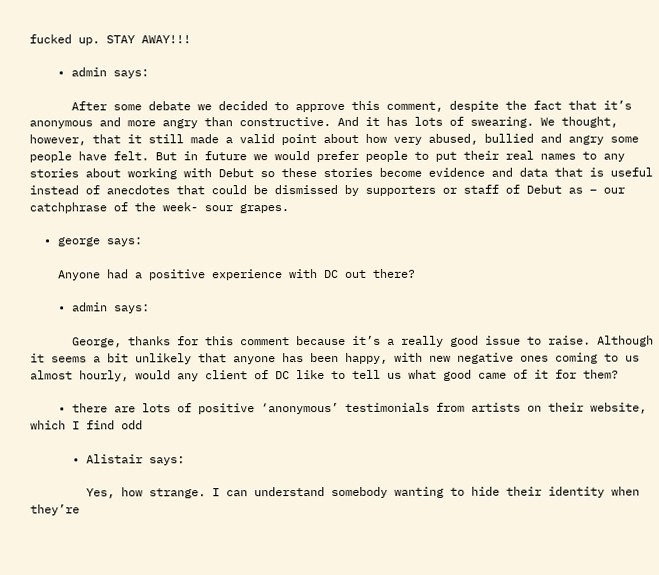fucked up. STAY AWAY!!!

    • admin says:

      After some debate we decided to approve this comment, despite the fact that it’s anonymous and more angry than constructive. And it has lots of swearing. We thought, however, that it still made a valid point about how very abused, bullied and angry some people have felt. But in future we would prefer people to put their real names to any stories about working with Debut so these stories become evidence and data that is useful instead of anecdotes that could be dismissed by supporters or staff of Debut as – our catchphrase of the week- sour grapes.

  • george says:

    Anyone had a positive experience with DC out there?

    • admin says:

      George, thanks for this comment because it’s a really good issue to raise. Although it seems a bit unlikely that anyone has been happy, with new negative ones coming to us almost hourly, would any client of DC like to tell us what good came of it for them?

    • there are lots of positive ‘anonymous’ testimonials from artists on their website, which I find odd

      • Alistair says:

        Yes, how strange. I can understand somebody wanting to hide their identity when they’re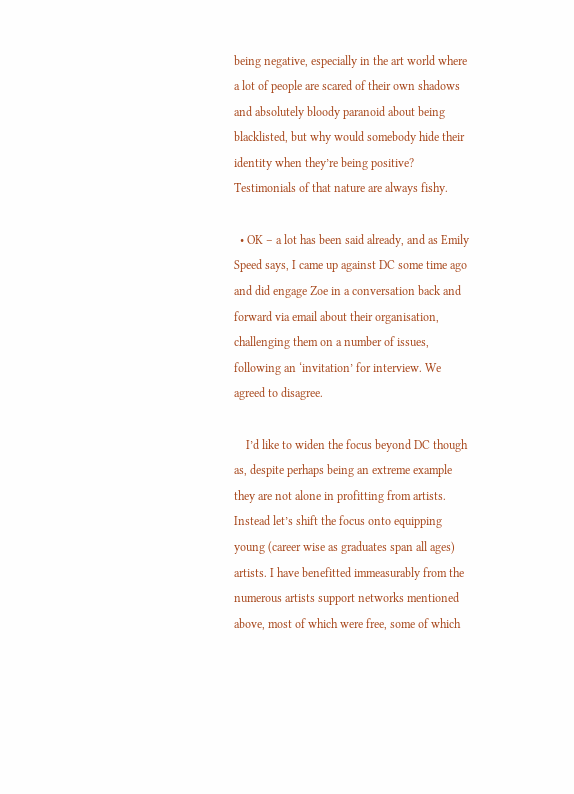being negative, especially in the art world where a lot of people are scared of their own shadows and absolutely bloody paranoid about being blacklisted, but why would somebody hide their identity when they’re being positive? Testimonials of that nature are always fishy.

  • OK – a lot has been said already, and as Emily Speed says, I came up against DC some time ago and did engage Zoe in a conversation back and forward via email about their organisation, challenging them on a number of issues, following an ‘invitation’ for interview. We agreed to disagree.

    I’d like to widen the focus beyond DC though as, despite perhaps being an extreme example they are not alone in profitting from artists. Instead let’s shift the focus onto equipping young (career wise as graduates span all ages) artists. I have benefitted immeasurably from the numerous artists support networks mentioned above, most of which were free, some of which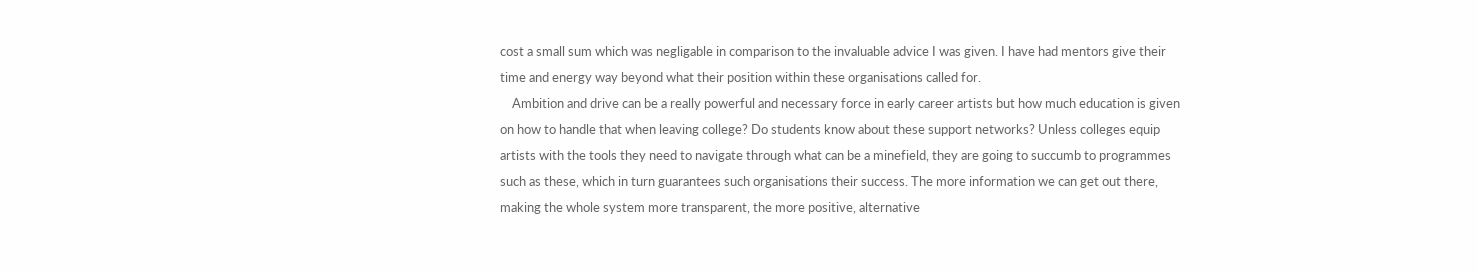cost a small sum which was negligable in comparison to the invaluable advice I was given. I have had mentors give their time and energy way beyond what their position within these organisations called for.
    Ambition and drive can be a really powerful and necessary force in early career artists but how much education is given on how to handle that when leaving college? Do students know about these support networks? Unless colleges equip artists with the tools they need to navigate through what can be a minefield, they are going to succumb to programmes such as these, which in turn guarantees such organisations their success. The more information we can get out there, making the whole system more transparent, the more positive, alternative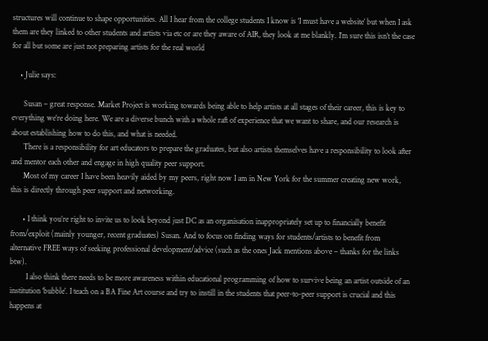structures will continue to shape opportunities. All I hear from the college students I know is ‘I must have a website’ but when I ask them are they linked to other students and artists via etc or are they aware of AIR, they look at me blankly. I’m sure this isn’t the case for all but some are just not preparing artists for the real world

    • Julie says:

      Susan – great response. Market Project is working towards being able to help artists at all stages of their career, this is key to everything we’re doing here. We are a diverse bunch with a whole raft of experience that we want to share, and our research is about establishing how to do this, and what is needed.
      There is a responsibility for art educators to prepare the graduates, but also artists themselves have a responsibility to look after and mentor each other and engage in high quality peer support.
      Most of my career I have been heavily aided by my peers, right now I am in New York for the summer creating new work, this is directly through peer support and networking.

      • I think you’re right to invite us to look beyond just DC as an organisation inappropriately set up to financially benefit from/exploit (mainly younger, recent graduates) Susan. And to focus on finding ways for students/artists to benefit from alternative FREE ways of seeking professional development/advice (such as the ones Jack mentions above – thanks for the links btw).
        I also think there needs to be more awareness within educational programming of how to survive being an artist outside of an institution ‘bubble’. I teach on a BA Fine Art course and try to instill in the students that peer-to-peer support is crucial and this happens at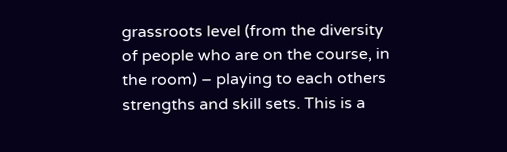grassroots level (from the diversity of people who are on the course, in the room) – playing to each others strengths and skill sets. This is a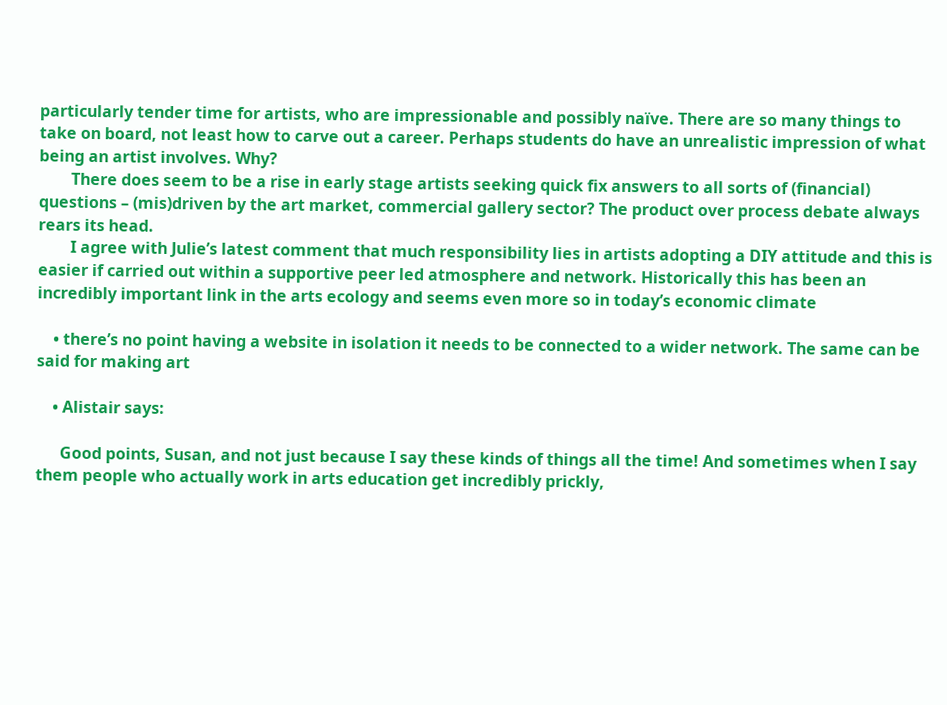particularly tender time for artists, who are impressionable and possibly naïve. There are so many things to take on board, not least how to carve out a career. Perhaps students do have an unrealistic impression of what being an artist involves. Why?
        There does seem to be a rise in early stage artists seeking quick fix answers to all sorts of (financial) questions – (mis)driven by the art market, commercial gallery sector? The product over process debate always rears its head.
        I agree with Julie’s latest comment that much responsibility lies in artists adopting a DIY attitude and this is easier if carried out within a supportive peer led atmosphere and network. Historically this has been an incredibly important link in the arts ecology and seems even more so in today’s economic climate

    • there’s no point having a website in isolation it needs to be connected to a wider network. The same can be said for making art

    • Alistair says:

      Good points, Susan, and not just because I say these kinds of things all the time! And sometimes when I say them people who actually work in arts education get incredibly prickly,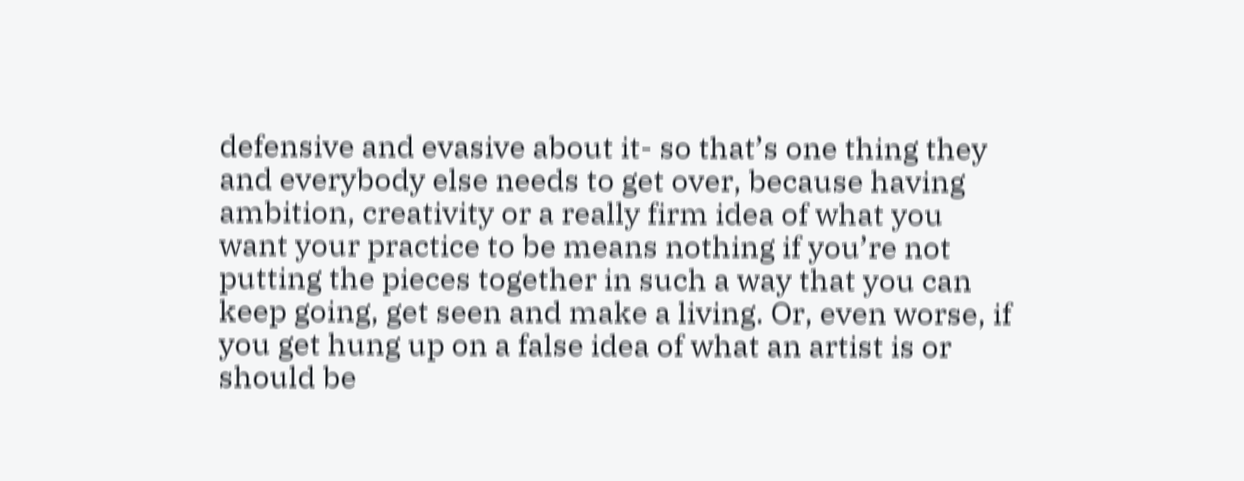defensive and evasive about it- so that’s one thing they and everybody else needs to get over, because having ambition, creativity or a really firm idea of what you want your practice to be means nothing if you’re not putting the pieces together in such a way that you can keep going, get seen and make a living. Or, even worse, if you get hung up on a false idea of what an artist is or should be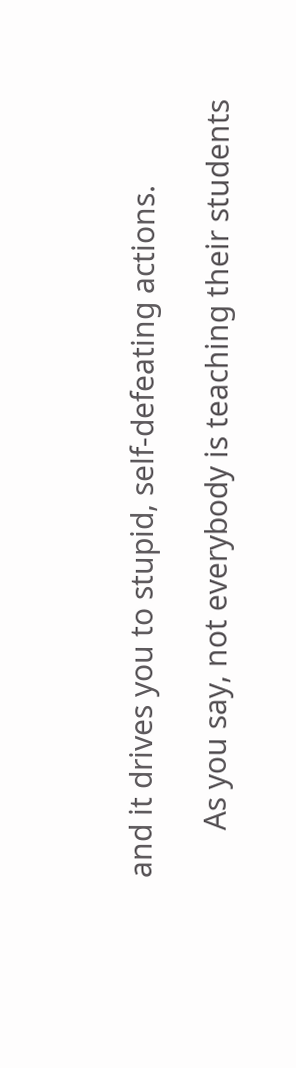and it drives you to stupid, self-defeating actions.

      As you say, not everybody is teaching their students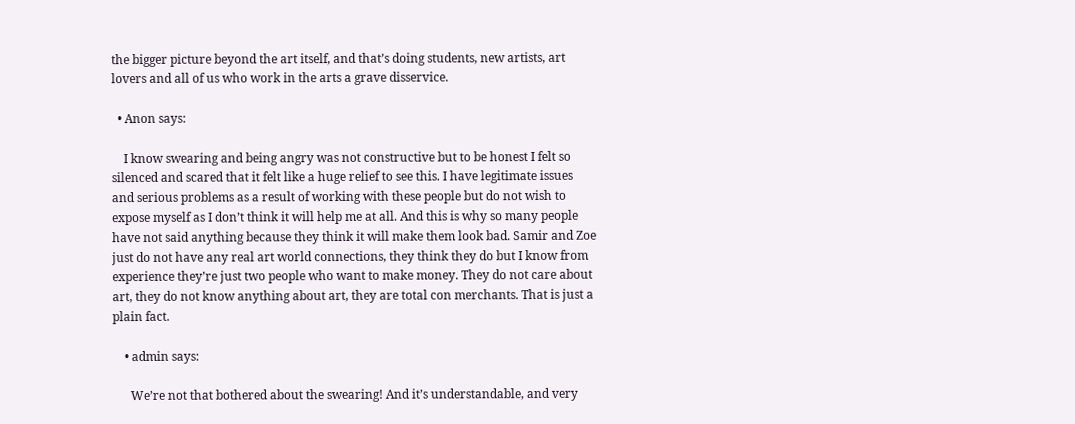the bigger picture beyond the art itself, and that’s doing students, new artists, art lovers and all of us who work in the arts a grave disservice.

  • Anon says:

    I know swearing and being angry was not constructive but to be honest I felt so silenced and scared that it felt like a huge relief to see this. I have legitimate issues and serious problems as a result of working with these people but do not wish to expose myself as I don’t think it will help me at all. And this is why so many people have not said anything because they think it will make them look bad. Samir and Zoe just do not have any real art world connections, they think they do but I know from experience they’re just two people who want to make money. They do not care about art, they do not know anything about art, they are total con merchants. That is just a plain fact.

    • admin says:

      We’re not that bothered about the swearing! And it’s understandable, and very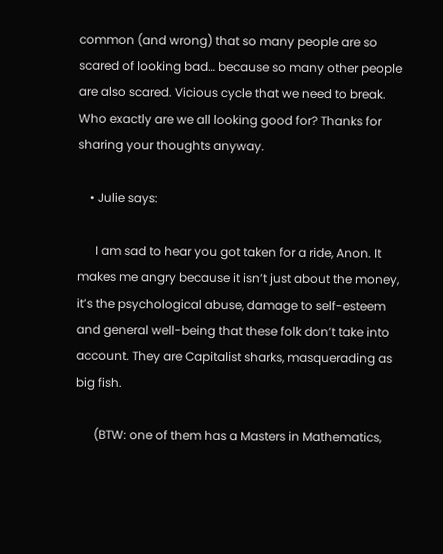common (and wrong) that so many people are so scared of looking bad… because so many other people are also scared. Vicious cycle that we need to break. Who exactly are we all looking good for? Thanks for sharing your thoughts anyway.

    • Julie says:

      I am sad to hear you got taken for a ride, Anon. It makes me angry because it isn’t just about the money, it’s the psychological abuse, damage to self-esteem and general well-being that these folk don’t take into account. They are Capitalist sharks, masquerading as big fish.

      (BTW: one of them has a Masters in Mathematics,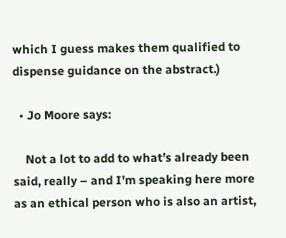which I guess makes them qualified to dispense guidance on the abstract.)

  • Jo Moore says:

    Not a lot to add to what’s already been said, really – and I’m speaking here more as an ethical person who is also an artist,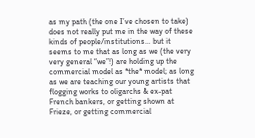as my path (the one I’ve chosen to take) does not really put me in the way of these kinds of people/institutions… but it seems to me that as long as we (the very very general “we”!) are holding up the commercial model as *the* model; as long as we are teaching our young artists that flogging works to oligarchs & ex-pat French bankers, or getting shown at Frieze, or getting commercial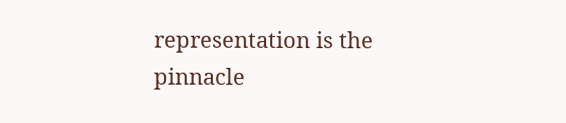representation is the pinnacle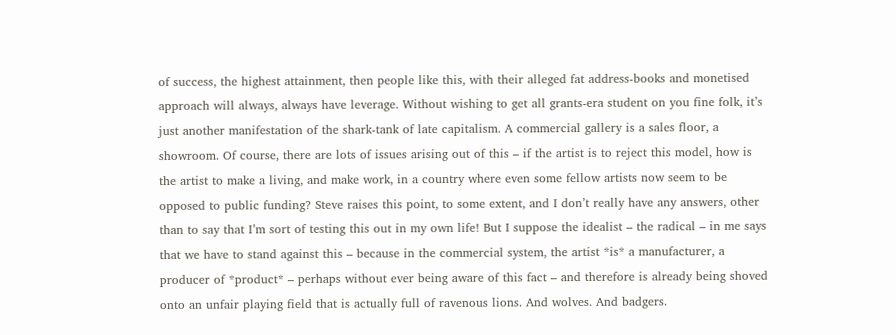of success, the highest attainment, then people like this, with their alleged fat address-books and monetised approach will always, always have leverage. Without wishing to get all grants-era student on you fine folk, it’s just another manifestation of the shark-tank of late capitalism. A commercial gallery is a sales floor, a showroom. Of course, there are lots of issues arising out of this – if the artist is to reject this model, how is the artist to make a living, and make work, in a country where even some fellow artists now seem to be opposed to public funding? Steve raises this point, to some extent, and I don’t really have any answers, other than to say that I’m sort of testing this out in my own life! But I suppose the idealist – the radical – in me says that we have to stand against this – because in the commercial system, the artist *is* a manufacturer, a producer of *product* – perhaps without ever being aware of this fact – and therefore is already being shoved onto an unfair playing field that is actually full of ravenous lions. And wolves. And badgers.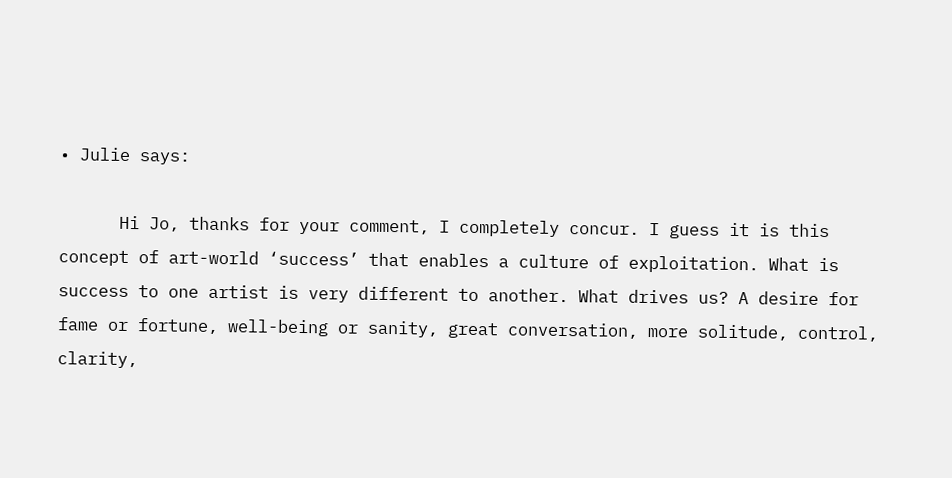• Julie says:

      Hi Jo, thanks for your comment, I completely concur. I guess it is this concept of art-world ‘success’ that enables a culture of exploitation. What is success to one artist is very different to another. What drives us? A desire for fame or fortune, well-being or sanity, great conversation, more solitude, control, clarity,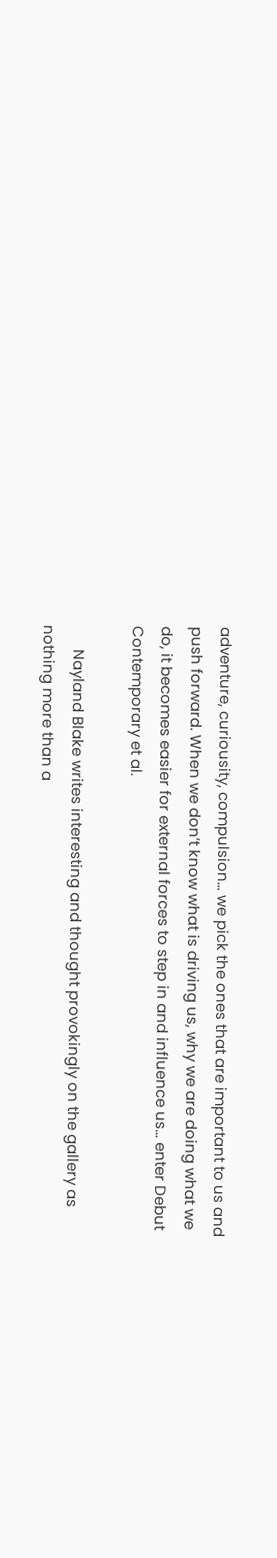adventure, curiousity, compulsion… we pick the ones that are important to us and push forward. When we don’t know what is driving us, why we are doing what we do, it becomes easier for external forces to step in and influence us… enter Debut Contemporary et al.

      Nayland Blake writes interesting and thought provokingly on the gallery as nothing more than a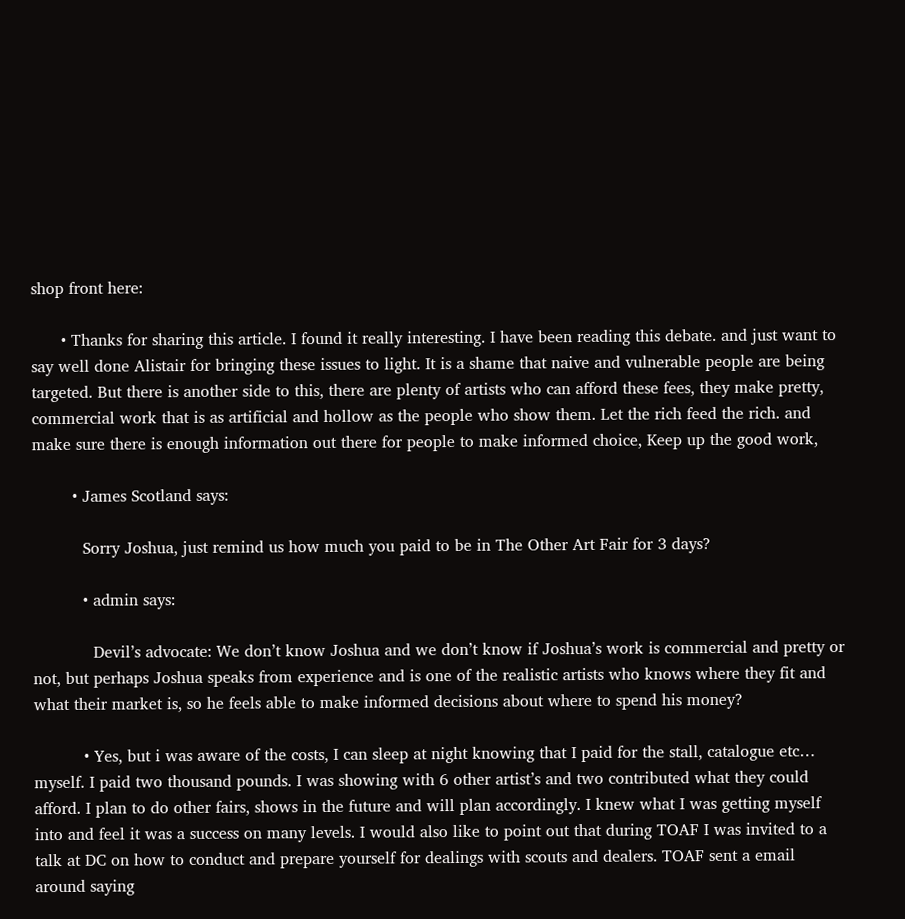shop front here:

      • Thanks for sharing this article. I found it really interesting. I have been reading this debate. and just want to say well done Alistair for bringing these issues to light. It is a shame that naive and vulnerable people are being targeted. But there is another side to this, there are plenty of artists who can afford these fees, they make pretty, commercial work that is as artificial and hollow as the people who show them. Let the rich feed the rich. and make sure there is enough information out there for people to make informed choice, Keep up the good work,

        • James Scotland says:

          Sorry Joshua, just remind us how much you paid to be in The Other Art Fair for 3 days?

          • admin says:

            Devil’s advocate: We don’t know Joshua and we don’t know if Joshua’s work is commercial and pretty or not, but perhaps Joshua speaks from experience and is one of the realistic artists who knows where they fit and what their market is, so he feels able to make informed decisions about where to spend his money?

          • Yes, but i was aware of the costs, I can sleep at night knowing that I paid for the stall, catalogue etc… myself. I paid two thousand pounds. I was showing with 6 other artist’s and two contributed what they could afford. I plan to do other fairs, shows in the future and will plan accordingly. I knew what I was getting myself into and feel it was a success on many levels. I would also like to point out that during TOAF I was invited to a talk at DC on how to conduct and prepare yourself for dealings with scouts and dealers. TOAF sent a email around saying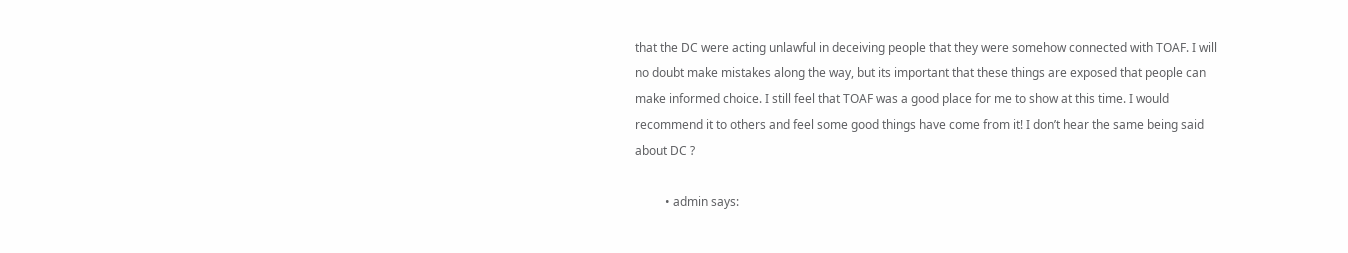that the DC were acting unlawful in deceiving people that they were somehow connected with TOAF. I will no doubt make mistakes along the way, but its important that these things are exposed that people can make informed choice. I still feel that TOAF was a good place for me to show at this time. I would recommend it to others and feel some good things have come from it! I don’t hear the same being said about DC ?

          • admin says: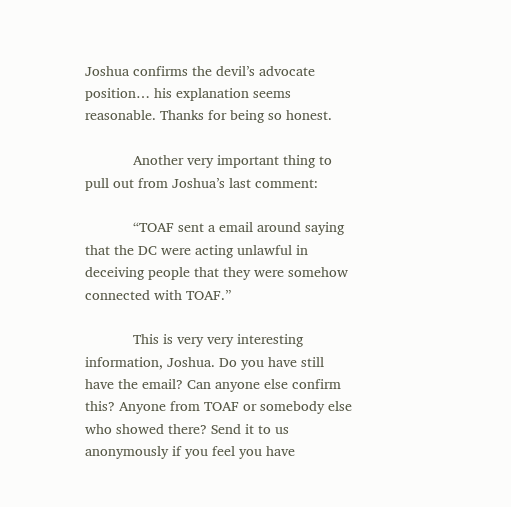Joshua confirms the devil’s advocate position… his explanation seems reasonable. Thanks for being so honest.

            Another very important thing to pull out from Joshua’s last comment:

            “TOAF sent a email around saying that the DC were acting unlawful in deceiving people that they were somehow connected with TOAF.”

            This is very very interesting information, Joshua. Do you have still have the email? Can anyone else confirm this? Anyone from TOAF or somebody else who showed there? Send it to us anonymously if you feel you have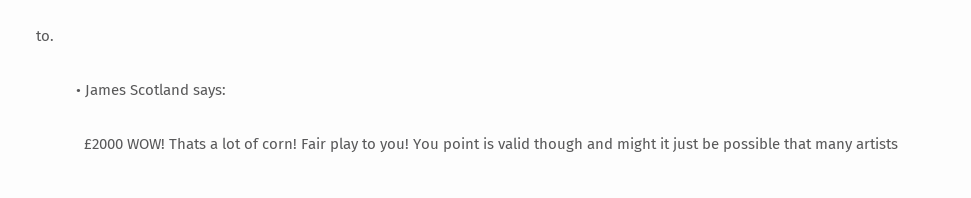to.

          • James Scotland says:

            £2000 WOW! Thats a lot of corn! Fair play to you! You point is valid though and might it just be possible that many artists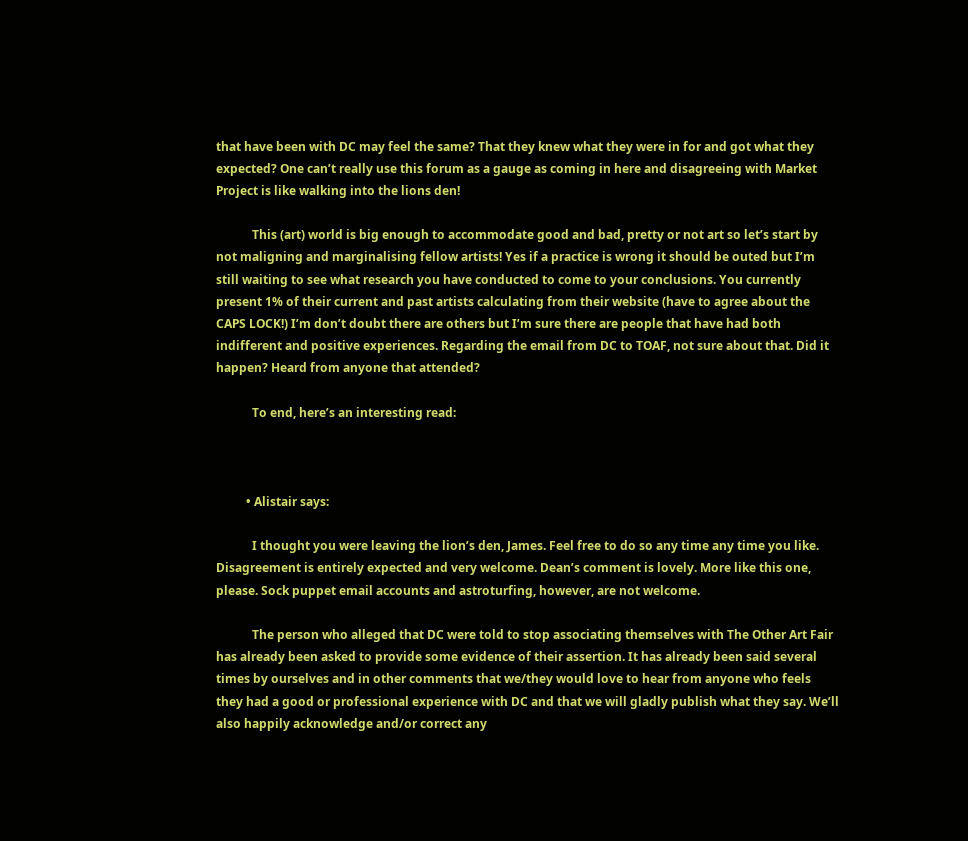that have been with DC may feel the same? That they knew what they were in for and got what they expected? One can’t really use this forum as a gauge as coming in here and disagreeing with Market Project is like walking into the lions den!

            This (art) world is big enough to accommodate good and bad, pretty or not art so let’s start by not maligning and marginalising fellow artists! Yes if a practice is wrong it should be outed but I’m still waiting to see what research you have conducted to come to your conclusions. You currently present 1% of their current and past artists calculating from their website (have to agree about the CAPS LOCK!) I’m don’t doubt there are others but I’m sure there are people that have had both indifferent and positive experiences. Regarding the email from DC to TOAF, not sure about that. Did it happen? Heard from anyone that attended?

            To end, here’s an interesting read:



          • Alistair says:

            I thought you were leaving the lion’s den, James. Feel free to do so any time any time you like. Disagreement is entirely expected and very welcome. Dean’s comment is lovely. More like this one, please. Sock puppet email accounts and astroturfing, however, are not welcome.

            The person who alleged that DC were told to stop associating themselves with The Other Art Fair has already been asked to provide some evidence of their assertion. It has already been said several times by ourselves and in other comments that we/they would love to hear from anyone who feels they had a good or professional experience with DC and that we will gladly publish what they say. We’ll also happily acknowledge and/or correct any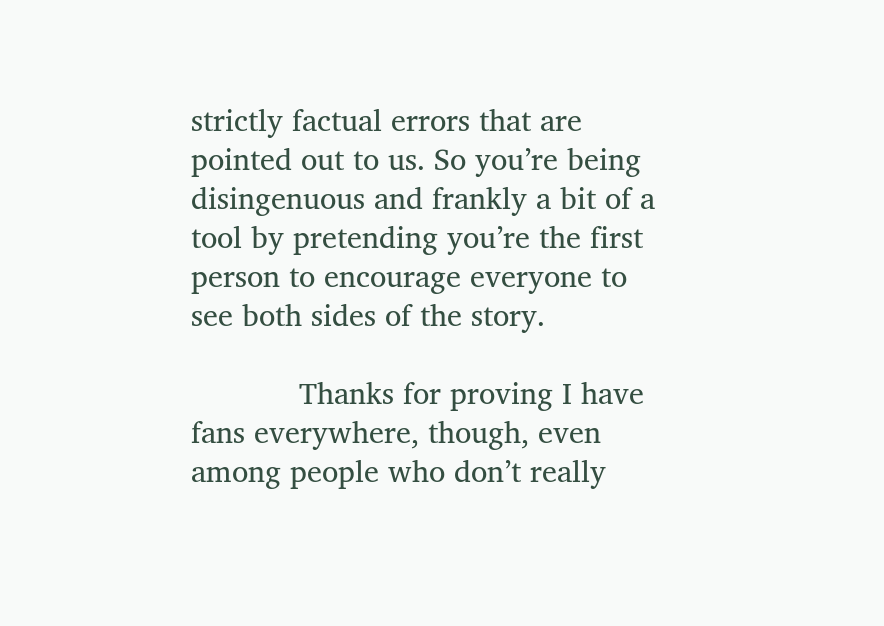strictly factual errors that are pointed out to us. So you’re being disingenuous and frankly a bit of a tool by pretending you’re the first person to encourage everyone to see both sides of the story.

            Thanks for proving I have fans everywhere, though, even among people who don’t really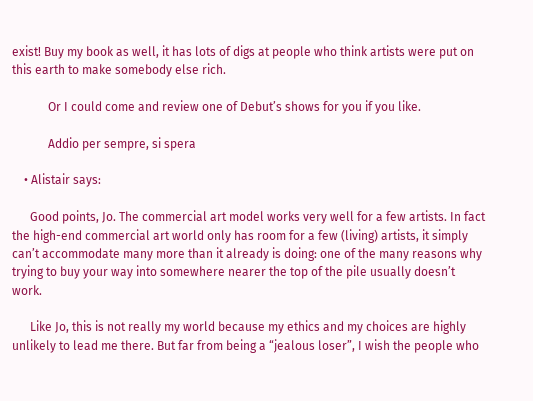exist! Buy my book as well, it has lots of digs at people who think artists were put on this earth to make somebody else rich.

            Or I could come and review one of Debut’s shows for you if you like.

            Addio per sempre, si spera

    • Alistair says:

      Good points, Jo. The commercial art model works very well for a few artists. In fact the high-end commercial art world only has room for a few (living) artists, it simply can’t accommodate many more than it already is doing: one of the many reasons why trying to buy your way into somewhere nearer the top of the pile usually doesn’t work.

      Like Jo, this is not really my world because my ethics and my choices are highly unlikely to lead me there. But far from being a “jealous loser”, I wish the people who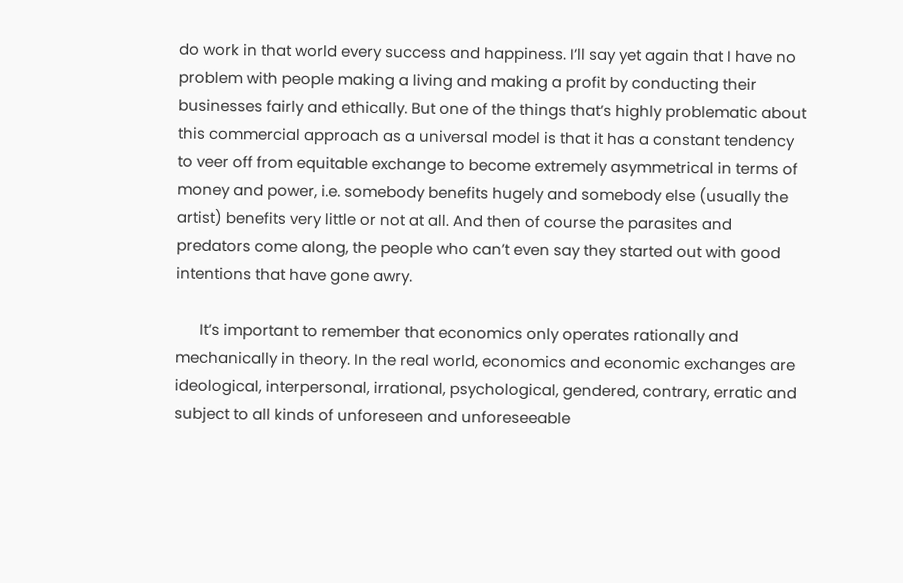do work in that world every success and happiness. I’ll say yet again that I have no problem with people making a living and making a profit by conducting their businesses fairly and ethically. But one of the things that’s highly problematic about this commercial approach as a universal model is that it has a constant tendency to veer off from equitable exchange to become extremely asymmetrical in terms of money and power, i.e. somebody benefits hugely and somebody else (usually the artist) benefits very little or not at all. And then of course the parasites and predators come along, the people who can’t even say they started out with good intentions that have gone awry.

      It’s important to remember that economics only operates rationally and mechanically in theory. In the real world, economics and economic exchanges are ideological, interpersonal, irrational, psychological, gendered, contrary, erratic and subject to all kinds of unforeseen and unforeseeable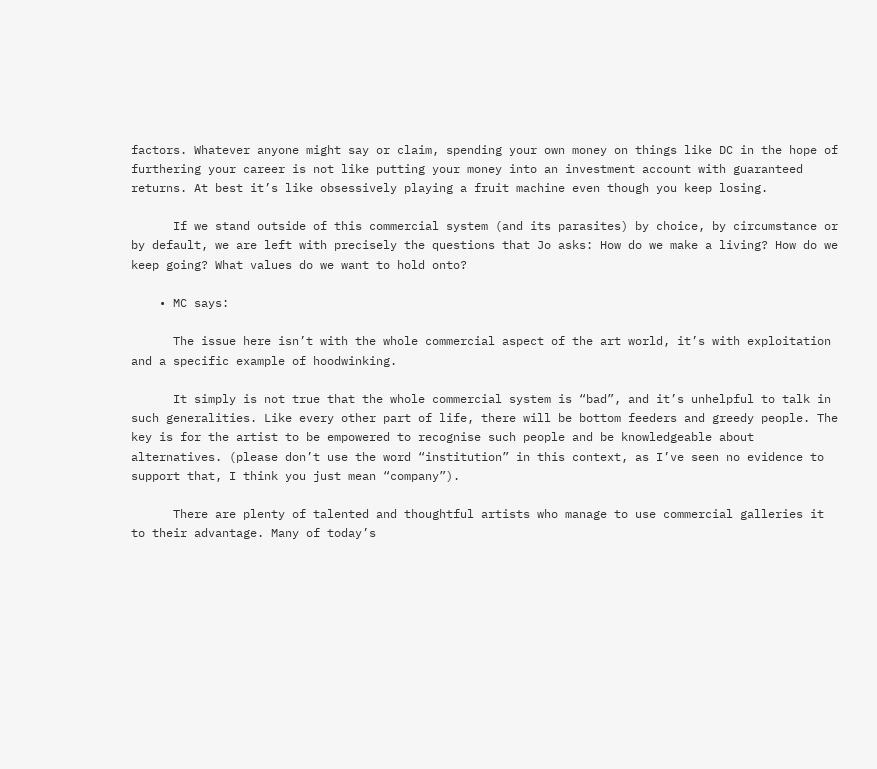factors. Whatever anyone might say or claim, spending your own money on things like DC in the hope of furthering your career is not like putting your money into an investment account with guaranteed returns. At best it’s like obsessively playing a fruit machine even though you keep losing.

      If we stand outside of this commercial system (and its parasites) by choice, by circumstance or by default, we are left with precisely the questions that Jo asks: How do we make a living? How do we keep going? What values do we want to hold onto?

    • MC says:

      The issue here isn’t with the whole commercial aspect of the art world, it’s with exploitation and a specific example of hoodwinking.

      It simply is not true that the whole commercial system is “bad”, and it’s unhelpful to talk in such generalities. Like every other part of life, there will be bottom feeders and greedy people. The key is for the artist to be empowered to recognise such people and be knowledgeable about alternatives. (please don’t use the word “institution” in this context, as I’ve seen no evidence to support that, I think you just mean “company”).

      There are plenty of talented and thoughtful artists who manage to use commercial galleries it to their advantage. Many of today’s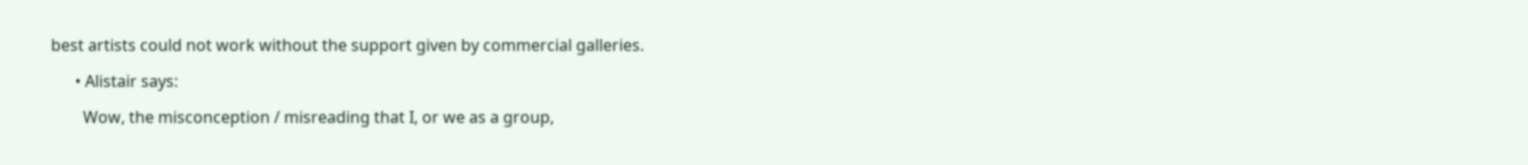best artists could not work without the support given by commercial galleries.

      • Alistair says:

        Wow, the misconception / misreading that I, or we as a group,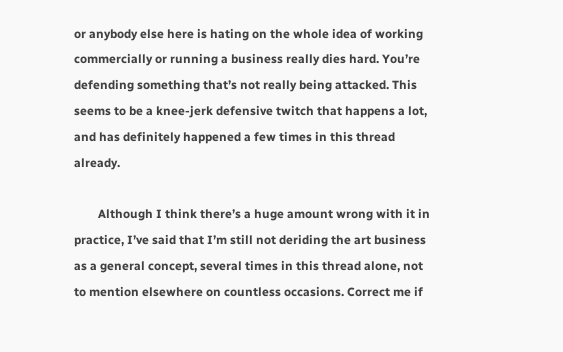or anybody else here is hating on the whole idea of working commercially or running a business really dies hard. You’re defending something that’s not really being attacked. This seems to be a knee-jerk defensive twitch that happens a lot, and has definitely happened a few times in this thread already.

        Although I think there’s a huge amount wrong with it in practice, I’ve said that I’m still not deriding the art business as a general concept, several times in this thread alone, not to mention elsewhere on countless occasions. Correct me if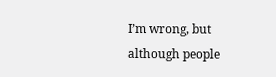I’m wrong, but although people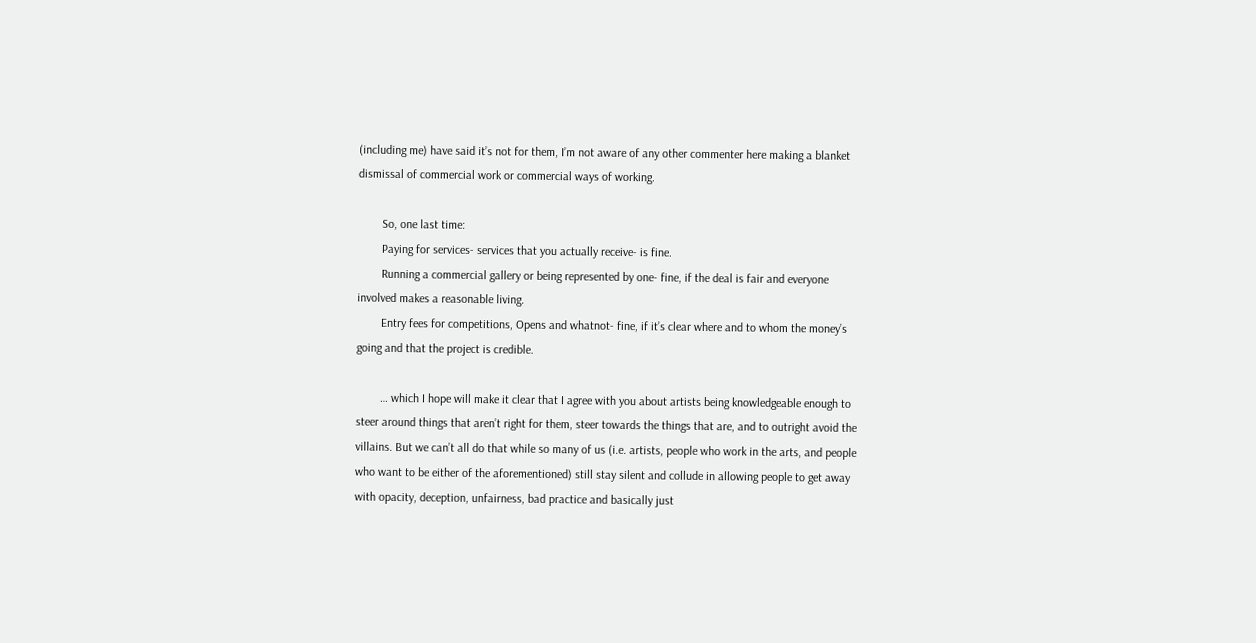(including me) have said it’s not for them, I’m not aware of any other commenter here making a blanket dismissal of commercial work or commercial ways of working.

        So, one last time:
        Paying for services- services that you actually receive- is fine.
        Running a commercial gallery or being represented by one- fine, if the deal is fair and everyone involved makes a reasonable living.
        Entry fees for competitions, Opens and whatnot- fine, if it’s clear where and to whom the money’s going and that the project is credible.

        … which I hope will make it clear that I agree with you about artists being knowledgeable enough to steer around things that aren’t right for them, steer towards the things that are, and to outright avoid the villains. But we can’t all do that while so many of us (i.e. artists, people who work in the arts, and people who want to be either of the aforementioned) still stay silent and collude in allowing people to get away with opacity, deception, unfairness, bad practice and basically just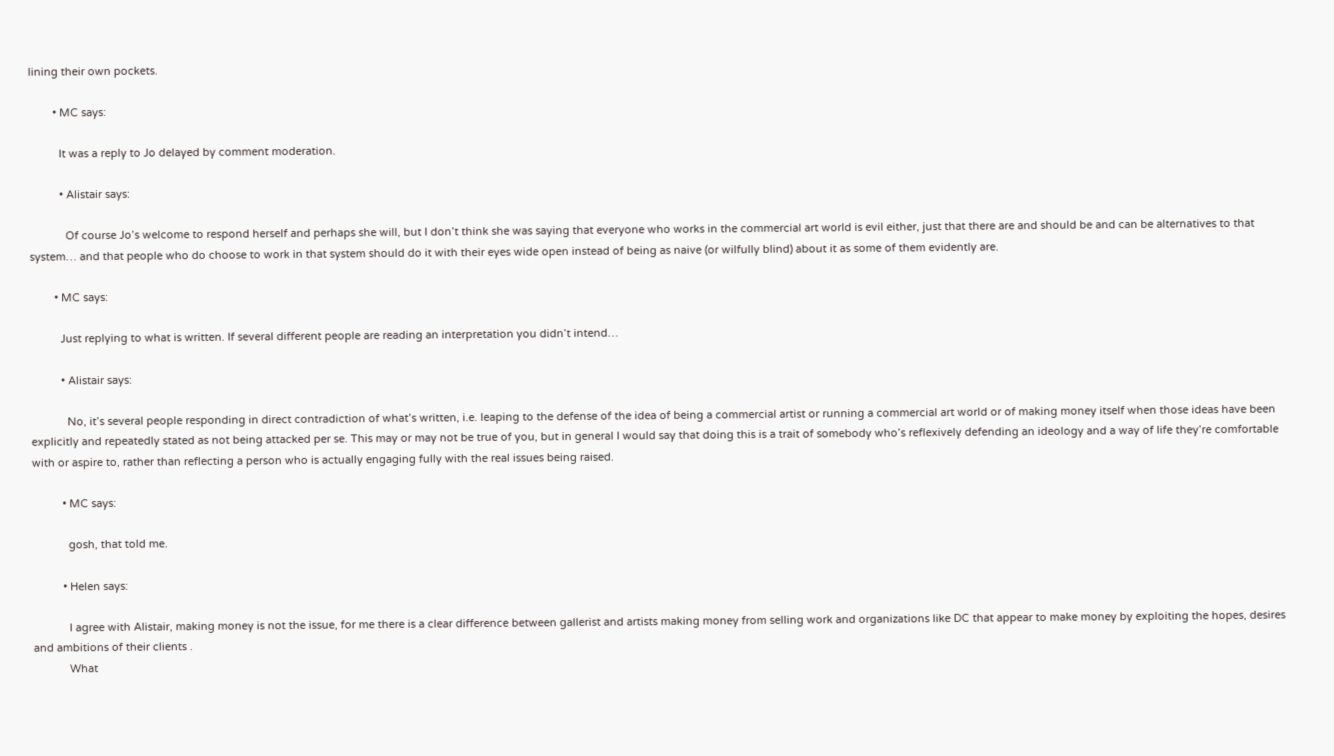lining their own pockets.

        • MC says:

          It was a reply to Jo delayed by comment moderation.

          • Alistair says:

            Of course Jo’s welcome to respond herself and perhaps she will, but I don’t think she was saying that everyone who works in the commercial art world is evil either, just that there are and should be and can be alternatives to that system… and that people who do choose to work in that system should do it with their eyes wide open instead of being as naive (or wilfully blind) about it as some of them evidently are.

        • MC says:

          Just replying to what is written. If several different people are reading an interpretation you didn’t intend…

          • Alistair says:

            No, it’s several people responding in direct contradiction of what’s written, i.e. leaping to the defense of the idea of being a commercial artist or running a commercial art world or of making money itself when those ideas have been explicitly and repeatedly stated as not being attacked per se. This may or may not be true of you, but in general I would say that doing this is a trait of somebody who’s reflexively defending an ideology and a way of life they’re comfortable with or aspire to, rather than reflecting a person who is actually engaging fully with the real issues being raised.

          • MC says:

            gosh, that told me.

          • Helen says:

            I agree with Alistair, making money is not the issue, for me there is a clear difference between gallerist and artists making money from selling work and organizations like DC that appear to make money by exploiting the hopes, desires and ambitions of their clients .
            What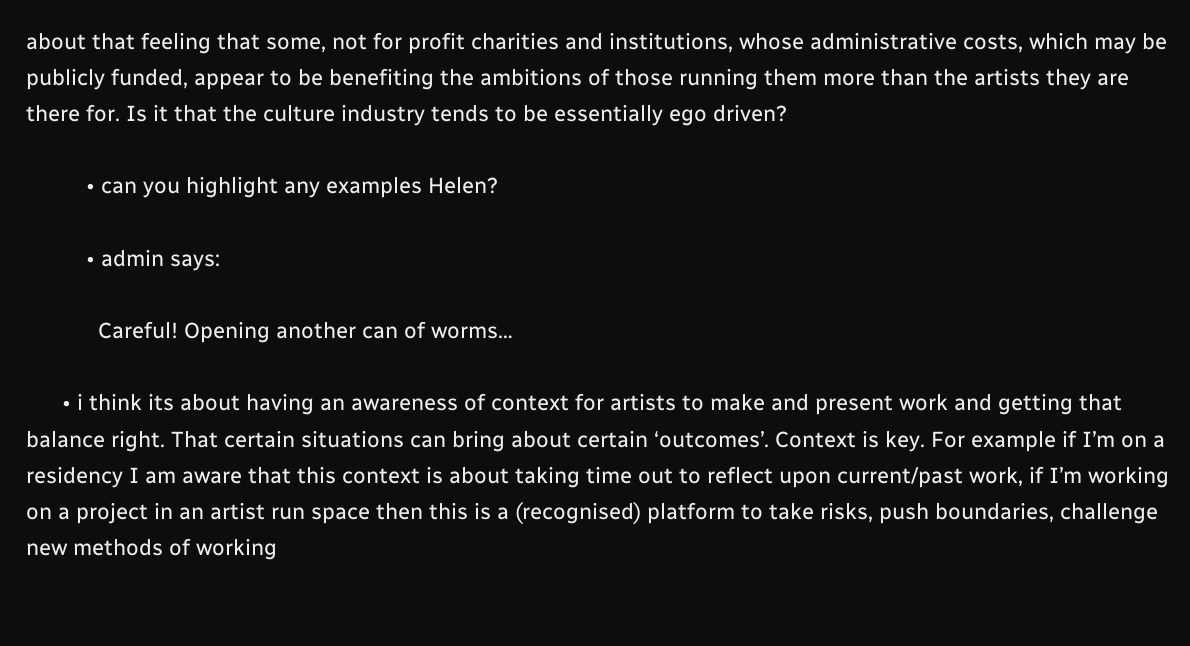about that feeling that some, not for profit charities and institutions, whose administrative costs, which may be publicly funded, appear to be benefiting the ambitions of those running them more than the artists they are there for. Is it that the culture industry tends to be essentially ego driven?

          • can you highlight any examples Helen?

          • admin says:

            Careful! Opening another can of worms…

      • i think its about having an awareness of context for artists to make and present work and getting that balance right. That certain situations can bring about certain ‘outcomes’. Context is key. For example if I’m on a residency I am aware that this context is about taking time out to reflect upon current/past work, if I’m working on a project in an artist run space then this is a (recognised) platform to take risks, push boundaries, challenge new methods of working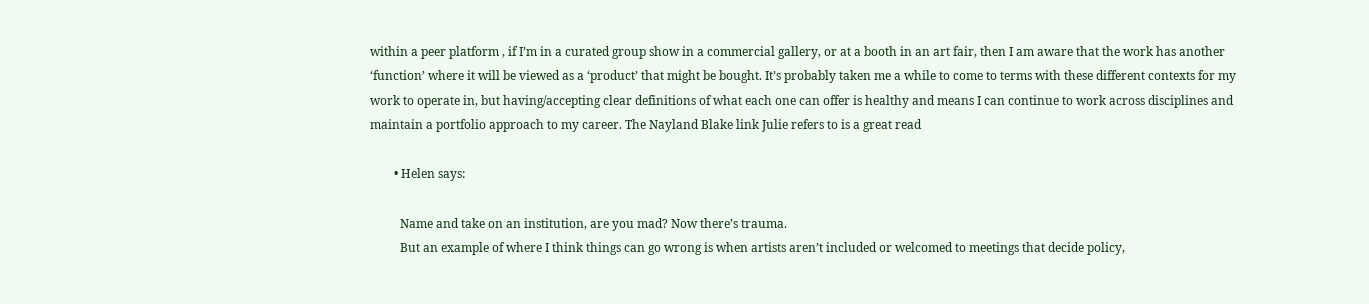within a peer platform , if I’m in a curated group show in a commercial gallery, or at a booth in an art fair, then I am aware that the work has another ‘function’ where it will be viewed as a ‘product’ that might be bought. It’s probably taken me a while to come to terms with these different contexts for my work to operate in, but having/accepting clear definitions of what each one can offer is healthy and means I can continue to work across disciplines and maintain a portfolio approach to my career. The Nayland Blake link Julie refers to is a great read

        • Helen says:

          Name and take on an institution, are you mad? Now there’s trauma.
          But an example of where I think things can go wrong is when artists aren’t included or welcomed to meetings that decide policy,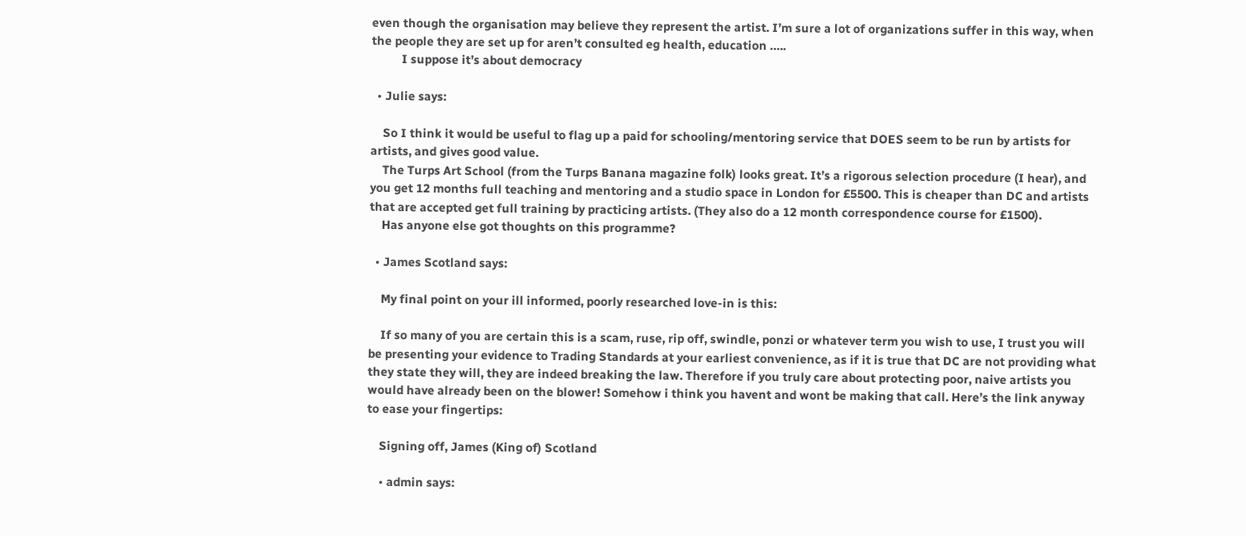even though the organisation may believe they represent the artist. I’m sure a lot of organizations suffer in this way, when the people they are set up for aren’t consulted eg health, education …..
          I suppose it’s about democracy

  • Julie says:

    So I think it would be useful to flag up a paid for schooling/mentoring service that DOES seem to be run by artists for artists, and gives good value.
    The Turps Art School (from the Turps Banana magazine folk) looks great. It’s a rigorous selection procedure (I hear), and you get 12 months full teaching and mentoring and a studio space in London for £5500. This is cheaper than DC and artists that are accepted get full training by practicing artists. (They also do a 12 month correspondence course for £1500).
    Has anyone else got thoughts on this programme?

  • James Scotland says:

    My final point on your ill informed, poorly researched love-in is this:

    If so many of you are certain this is a scam, ruse, rip off, swindle, ponzi or whatever term you wish to use, I trust you will be presenting your evidence to Trading Standards at your earliest convenience, as if it is true that DC are not providing what they state they will, they are indeed breaking the law. Therefore if you truly care about protecting poor, naive artists you would have already been on the blower! Somehow i think you havent and wont be making that call. Here’s the link anyway to ease your fingertips:

    Signing off, James (King of) Scotland

    • admin says: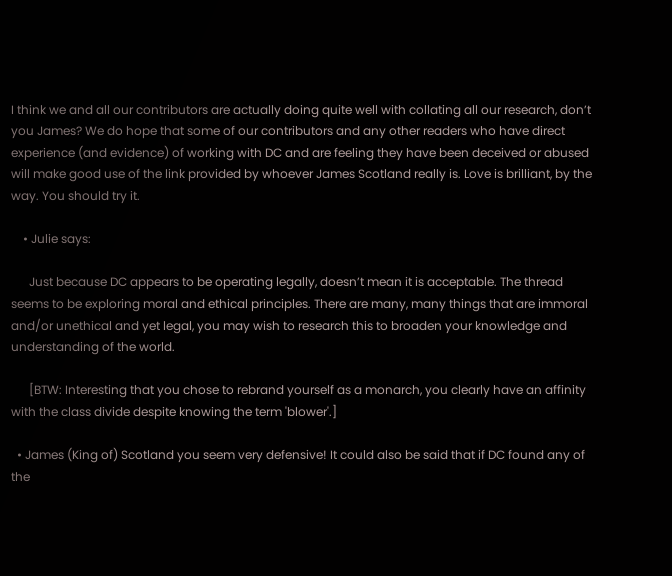I think we and all our contributors are actually doing quite well with collating all our research, don’t you James? We do hope that some of our contributors and any other readers who have direct experience (and evidence) of working with DC and are feeling they have been deceived or abused will make good use of the link provided by whoever James Scotland really is. Love is brilliant, by the way. You should try it.

    • Julie says:

      Just because DC appears to be operating legally, doesn’t mean it is acceptable. The thread seems to be exploring moral and ethical principles. There are many, many things that are immoral and/or unethical and yet legal, you may wish to research this to broaden your knowledge and understanding of the world.

      [BTW: Interesting that you chose to rebrand yourself as a monarch, you clearly have an affinity with the class divide despite knowing the term 'blower'.]

  • James (King of) Scotland you seem very defensive! It could also be said that if DC found any of the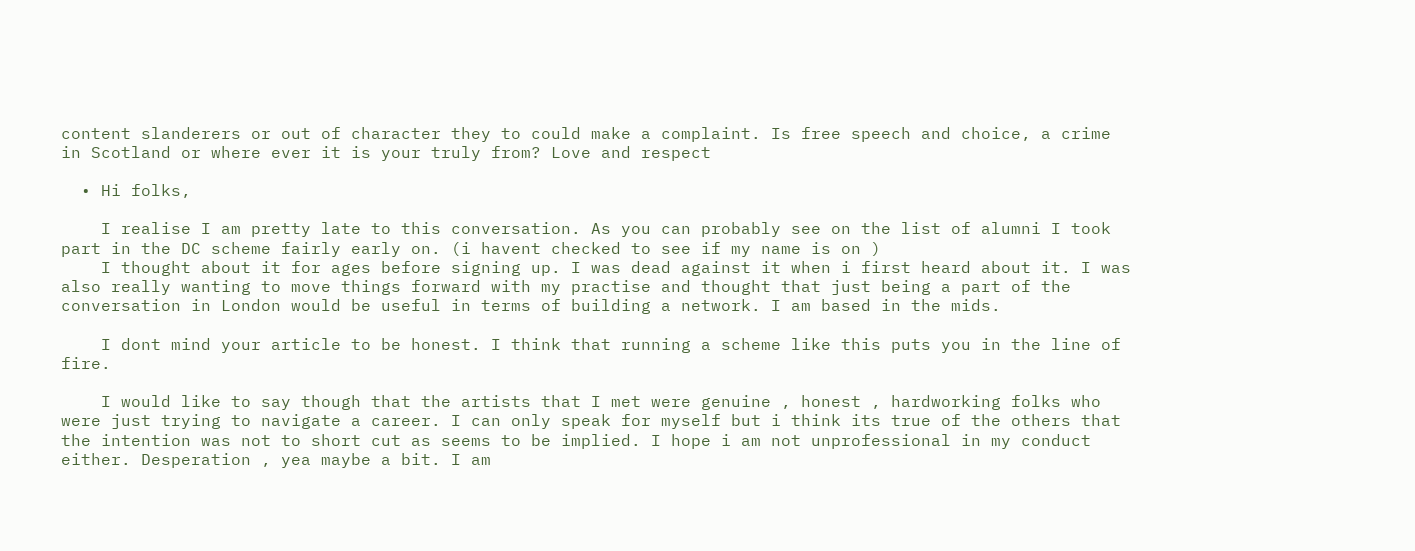content slanderers or out of character they to could make a complaint. Is free speech and choice, a crime in Scotland or where ever it is your truly from? Love and respect

  • Hi folks,

    I realise I am pretty late to this conversation. As you can probably see on the list of alumni I took part in the DC scheme fairly early on. (i havent checked to see if my name is on )
    I thought about it for ages before signing up. I was dead against it when i first heard about it. I was also really wanting to move things forward with my practise and thought that just being a part of the conversation in London would be useful in terms of building a network. I am based in the mids.

    I dont mind your article to be honest. I think that running a scheme like this puts you in the line of fire.

    I would like to say though that the artists that I met were genuine , honest , hardworking folks who were just trying to navigate a career. I can only speak for myself but i think its true of the others that the intention was not to short cut as seems to be implied. I hope i am not unprofessional in my conduct either. Desperation , yea maybe a bit. I am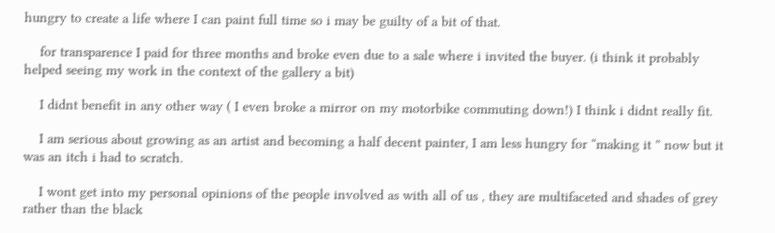hungry to create a life where I can paint full time so i may be guilty of a bit of that.

    for transparence I paid for three months and broke even due to a sale where i invited the buyer. (i think it probably helped seeing my work in the context of the gallery a bit)

    I didnt benefit in any other way ( I even broke a mirror on my motorbike commuting down!) I think i didnt really fit.

    I am serious about growing as an artist and becoming a half decent painter, I am less hungry for “making it ” now but it was an itch i had to scratch.

    I wont get into my personal opinions of the people involved as with all of us , they are multifaceted and shades of grey rather than the black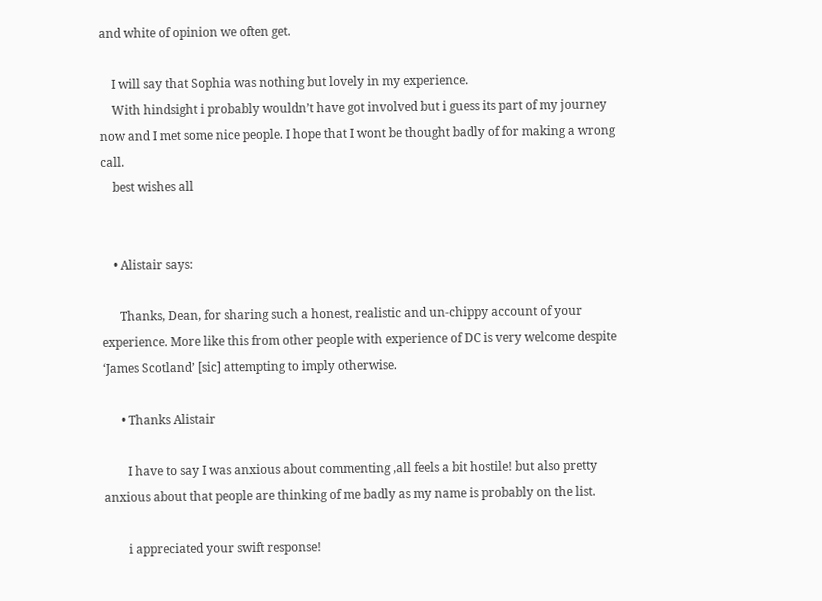and white of opinion we often get.

    I will say that Sophia was nothing but lovely in my experience.
    With hindsight i probably wouldn’t have got involved but i guess its part of my journey now and I met some nice people. I hope that I wont be thought badly of for making a wrong call.
    best wishes all


    • Alistair says:

      Thanks, Dean, for sharing such a honest, realistic and un-chippy account of your experience. More like this from other people with experience of DC is very welcome despite ‘James Scotland’ [sic] attempting to imply otherwise.

      • Thanks Alistair

        I have to say I was anxious about commenting ,all feels a bit hostile! but also pretty anxious about that people are thinking of me badly as my name is probably on the list.

        i appreciated your swift response!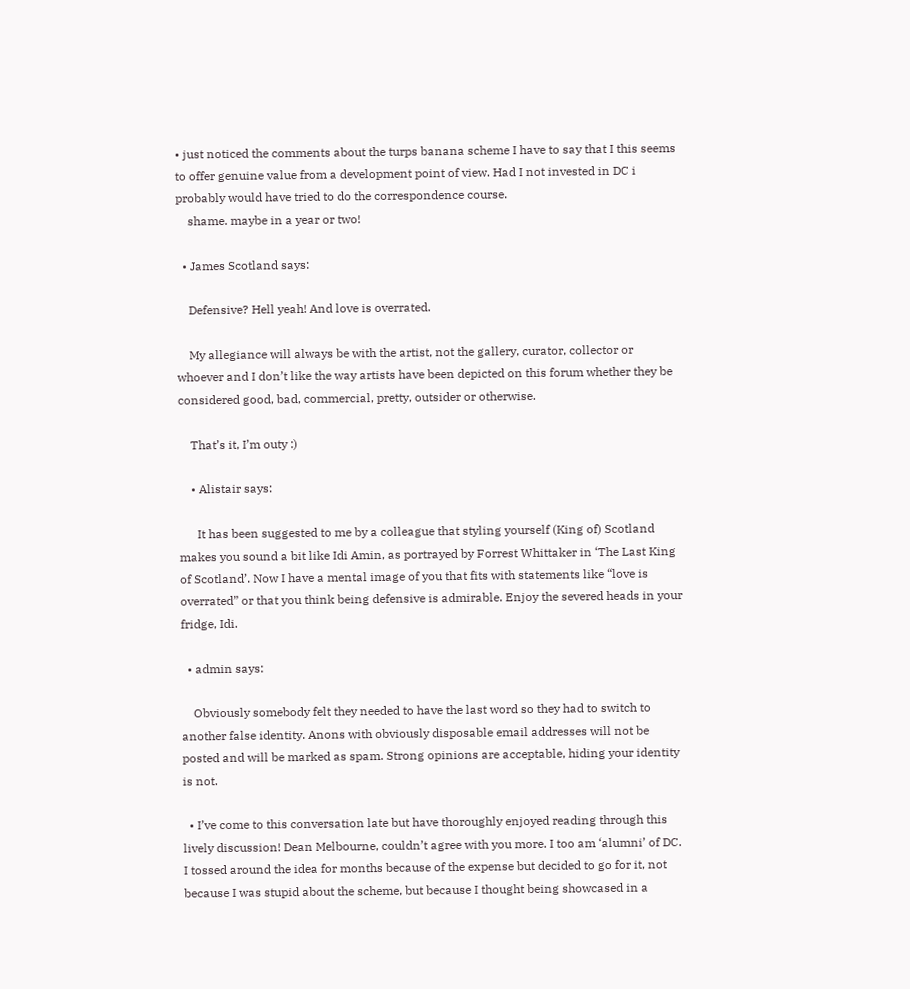• just noticed the comments about the turps banana scheme I have to say that I this seems to offer genuine value from a development point of view. Had I not invested in DC i probably would have tried to do the correspondence course.
    shame. maybe in a year or two!

  • James Scotland says:

    Defensive? Hell yeah! And love is overrated.

    My allegiance will always be with the artist, not the gallery, curator, collector or whoever and I don’t like the way artists have been depicted on this forum whether they be considered good, bad, commercial, pretty, outsider or otherwise.

    That’s it, I’m outy :)

    • Alistair says:

      It has been suggested to me by a colleague that styling yourself (King of) Scotland makes you sound a bit like Idi Amin, as portrayed by Forrest Whittaker in ‘The Last King of Scotland’. Now I have a mental image of you that fits with statements like “love is overrated” or that you think being defensive is admirable. Enjoy the severed heads in your fridge, Idi.

  • admin says:

    Obviously somebody felt they needed to have the last word so they had to switch to another false identity. Anons with obviously disposable email addresses will not be posted and will be marked as spam. Strong opinions are acceptable, hiding your identity is not.

  • I’ve come to this conversation late but have thoroughly enjoyed reading through this lively discussion! Dean Melbourne, couldn’t agree with you more. I too am ‘alumni’ of DC. I tossed around the idea for months because of the expense but decided to go for it, not because I was stupid about the scheme, but because I thought being showcased in a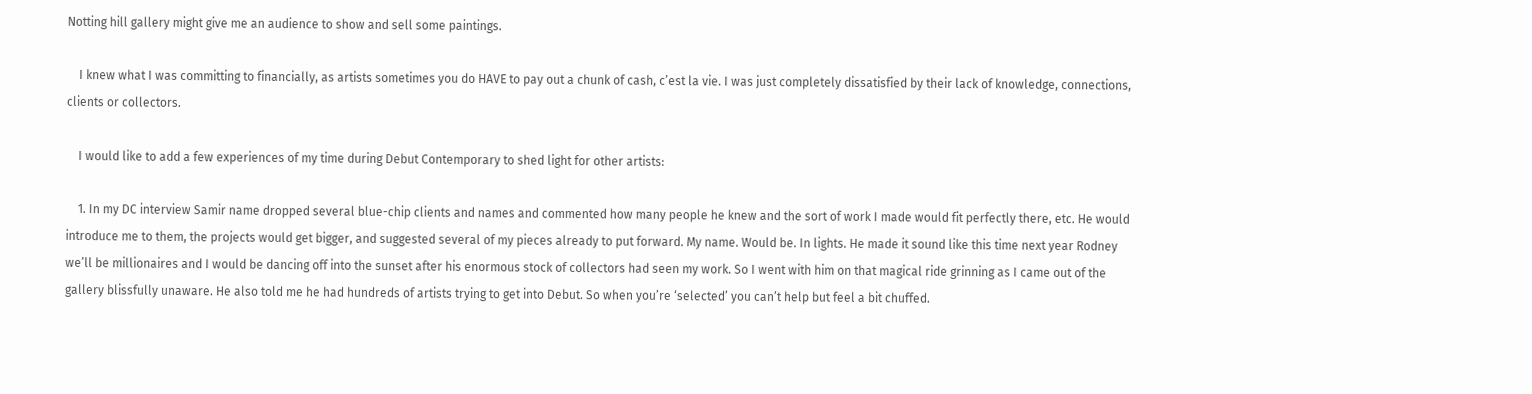Notting hill gallery might give me an audience to show and sell some paintings.

    I knew what I was committing to financially, as artists sometimes you do HAVE to pay out a chunk of cash, c’est la vie. I was just completely dissatisfied by their lack of knowledge, connections, clients or collectors.

    I would like to add a few experiences of my time during Debut Contemporary to shed light for other artists:

    1. In my DC interview Samir name dropped several blue-chip clients and names and commented how many people he knew and the sort of work I made would fit perfectly there, etc. He would introduce me to them, the projects would get bigger, and suggested several of my pieces already to put forward. My name. Would be. In lights. He made it sound like this time next year Rodney we’ll be millionaires and I would be dancing off into the sunset after his enormous stock of collectors had seen my work. So I went with him on that magical ride grinning as I came out of the gallery blissfully unaware. He also told me he had hundreds of artists trying to get into Debut. So when you’re ‘selected’ you can’t help but feel a bit chuffed.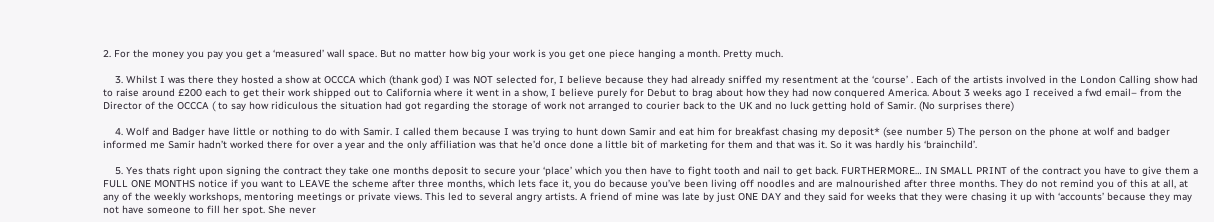2. For the money you pay you get a ‘measured’ wall space. But no matter how big your work is you get one piece hanging a month. Pretty much.

    3. Whilst I was there they hosted a show at OCCCA which (thank god) I was NOT selected for, I believe because they had already sniffed my resentment at the ‘course’ . Each of the artists involved in the London Calling show had to raise around £200 each to get their work shipped out to California where it went in a show, I believe purely for Debut to brag about how they had now conquered America. About 3 weeks ago I received a fwd email– from the Director of the OCCCA ( to say how ridiculous the situation had got regarding the storage of work not arranged to courier back to the UK and no luck getting hold of Samir. (No surprises there)

    4. Wolf and Badger have little or nothing to do with Samir. I called them because I was trying to hunt down Samir and eat him for breakfast chasing my deposit* (see number 5) The person on the phone at wolf and badger informed me Samir hadn’t worked there for over a year and the only affiliation was that he’d once done a little bit of marketing for them and that was it. So it was hardly his ‘brainchild’.

    5. Yes thats right upon signing the contract they take one months deposit to secure your ‘place’ which you then have to fight tooth and nail to get back. FURTHERMORE… IN SMALL PRINT of the contract you have to give them a FULL ONE MONTHS notice if you want to LEAVE the scheme after three months, which lets face it, you do because you’ve been living off noodles and are malnourished after three months. They do not remind you of this at all, at any of the weekly workshops, mentoring meetings or private views. This led to several angry artists. A friend of mine was late by just ONE DAY and they said for weeks that they were chasing it up with ‘accounts’ because they may not have someone to fill her spot. She never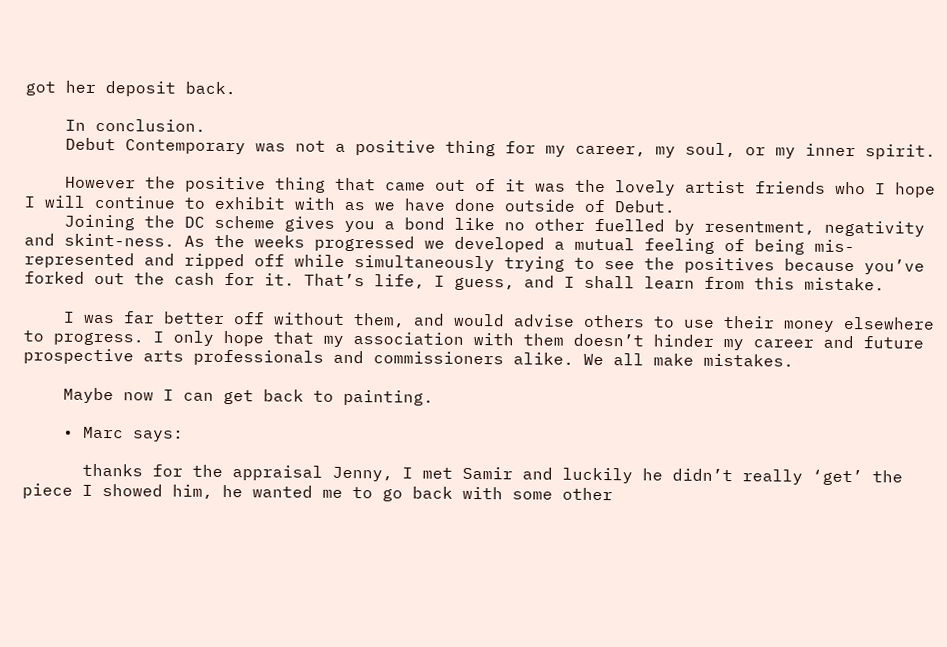got her deposit back.

    In conclusion.
    Debut Contemporary was not a positive thing for my career, my soul, or my inner spirit.

    However the positive thing that came out of it was the lovely artist friends who I hope I will continue to exhibit with as we have done outside of Debut.
    Joining the DC scheme gives you a bond like no other fuelled by resentment, negativity and skint-ness. As the weeks progressed we developed a mutual feeling of being mis-represented and ripped off while simultaneously trying to see the positives because you’ve forked out the cash for it. That’s life, I guess, and I shall learn from this mistake.

    I was far better off without them, and would advise others to use their money elsewhere to progress. I only hope that my association with them doesn’t hinder my career and future prospective arts professionals and commissioners alike. We all make mistakes.

    Maybe now I can get back to painting.

    • Marc says:

      thanks for the appraisal Jenny, I met Samir and luckily he didn’t really ‘get’ the piece I showed him, he wanted me to go back with some other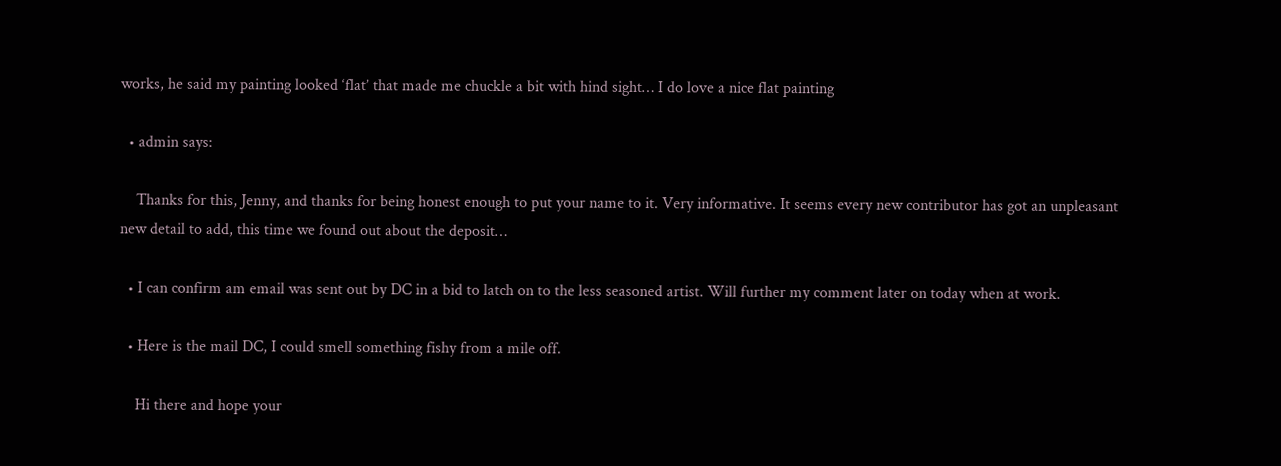works, he said my painting looked ‘flat’ that made me chuckle a bit with hind sight… I do love a nice flat painting

  • admin says:

    Thanks for this, Jenny, and thanks for being honest enough to put your name to it. Very informative. It seems every new contributor has got an unpleasant new detail to add, this time we found out about the deposit…

  • I can confirm am email was sent out by DC in a bid to latch on to the less seasoned artist. Will further my comment later on today when at work.

  • Here is the mail DC, I could smell something fishy from a mile off.

    Hi there and hope your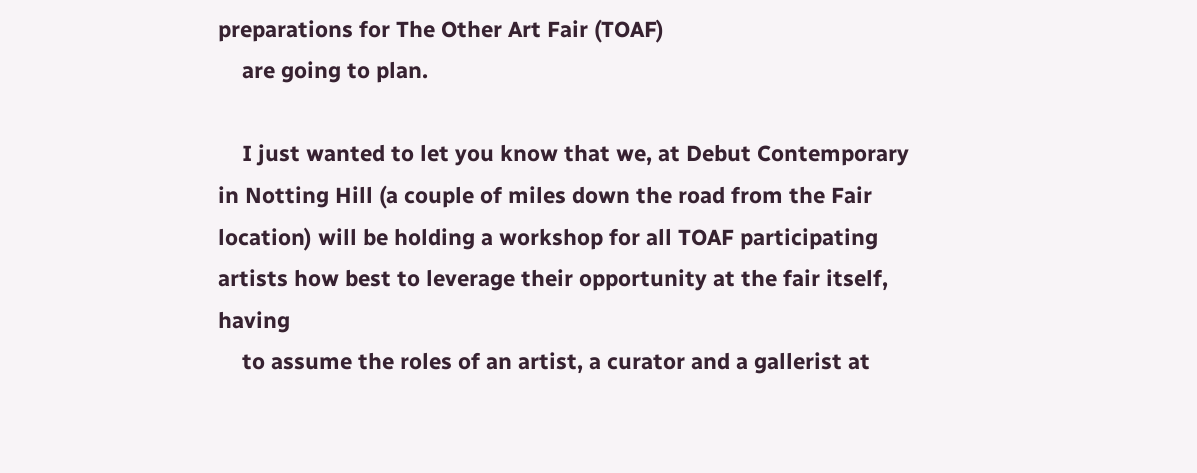preparations for The Other Art Fair (TOAF)
    are going to plan.

    I just wanted to let you know that we, at Debut Contemporary in Notting Hill (a couple of miles down the road from the Fair location) will be holding a workshop for all TOAF participating artists how best to leverage their opportunity at the fair itself, having
    to assume the roles of an artist, a curator and a gallerist at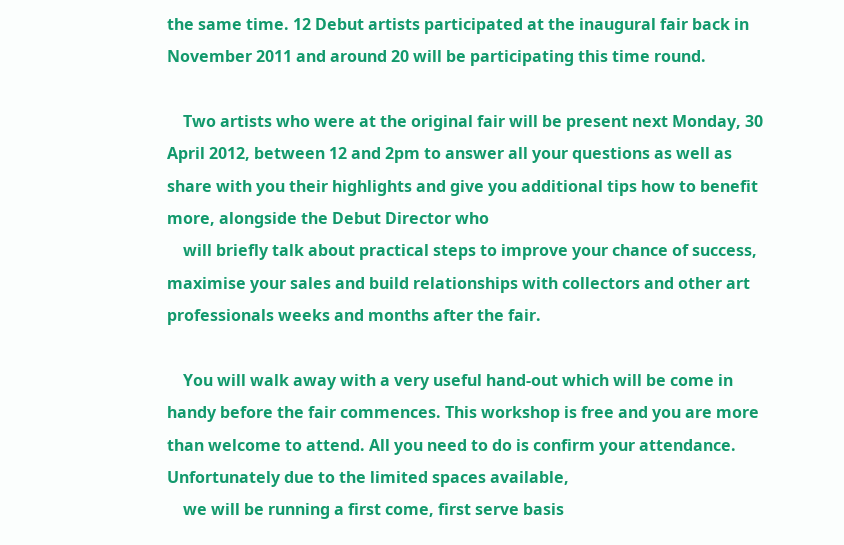the same time. 12 Debut artists participated at the inaugural fair back in November 2011 and around 20 will be participating this time round.

    Two artists who were at the original fair will be present next Monday, 30 April 2012, between 12 and 2pm to answer all your questions as well as share with you their highlights and give you additional tips how to benefit more, alongside the Debut Director who
    will briefly talk about practical steps to improve your chance of success, maximise your sales and build relationships with collectors and other art professionals weeks and months after the fair.

    You will walk away with a very useful hand-out which will be come in handy before the fair commences. This workshop is free and you are more than welcome to attend. All you need to do is confirm your attendance. Unfortunately due to the limited spaces available,
    we will be running a first come, first serve basis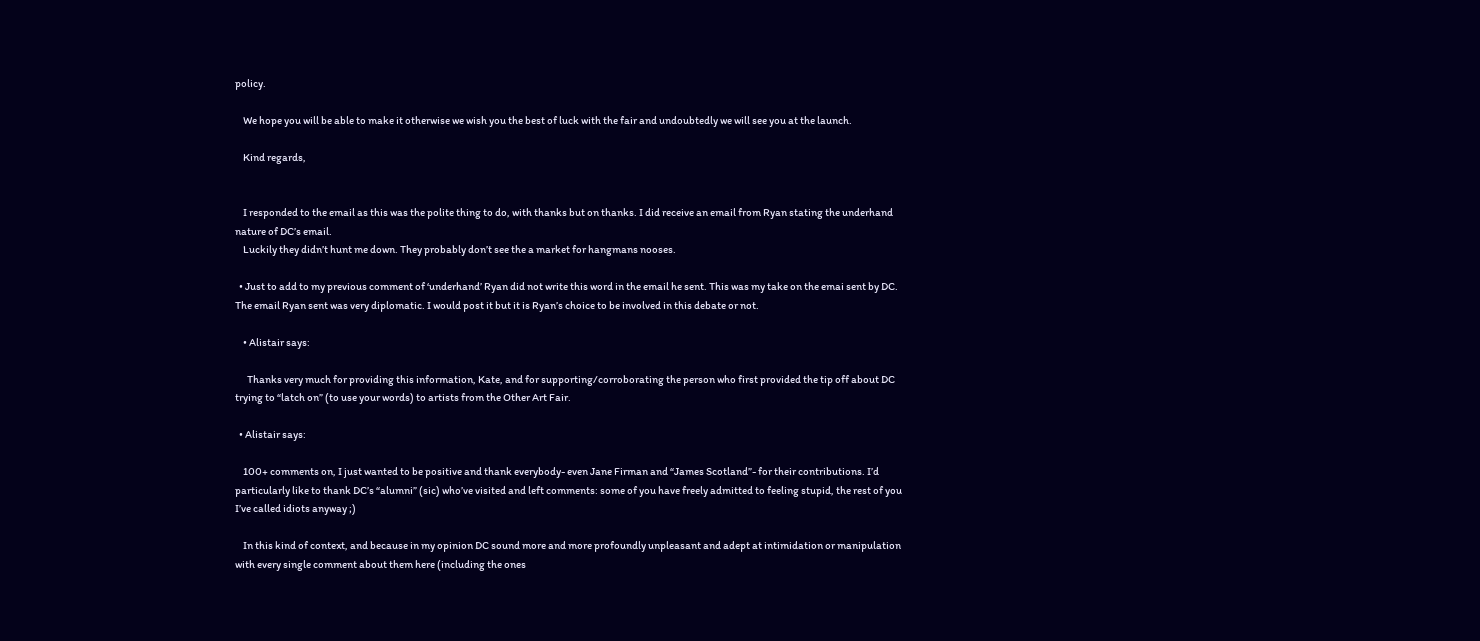policy.

    We hope you will be able to make it otherwise we wish you the best of luck with the fair and undoubtedly we will see you at the launch.

    Kind regards,


    I responded to the email as this was the polite thing to do, with thanks but on thanks. I did receive an email from Ryan stating the underhand nature of DC’s email.
    Luckily they didn’t hunt me down. They probably don’t see the a market for hangmans nooses.

  • Just to add to my previous comment of ‘underhand’ Ryan did not write this word in the email he sent. This was my take on the emai sent by DC. The email Ryan sent was very diplomatic. I would post it but it is Ryan’s choice to be involved in this debate or not.

    • Alistair says:

      Thanks very much for providing this information, Kate, and for supporting/corroborating the person who first provided the tip off about DC trying to “latch on” (to use your words) to artists from the Other Art Fair.

  • Alistair says:

    100+ comments on, I just wanted to be positive and thank everybody- even Jane Firman and “James Scotland”- for their contributions. I’d particularly like to thank DC’s “alumni” (sic) who’ve visited and left comments: some of you have freely admitted to feeling stupid, the rest of you I’ve called idiots anyway ;)

    In this kind of context, and because in my opinion DC sound more and more profoundly unpleasant and adept at intimidation or manipulation with every single comment about them here (including the ones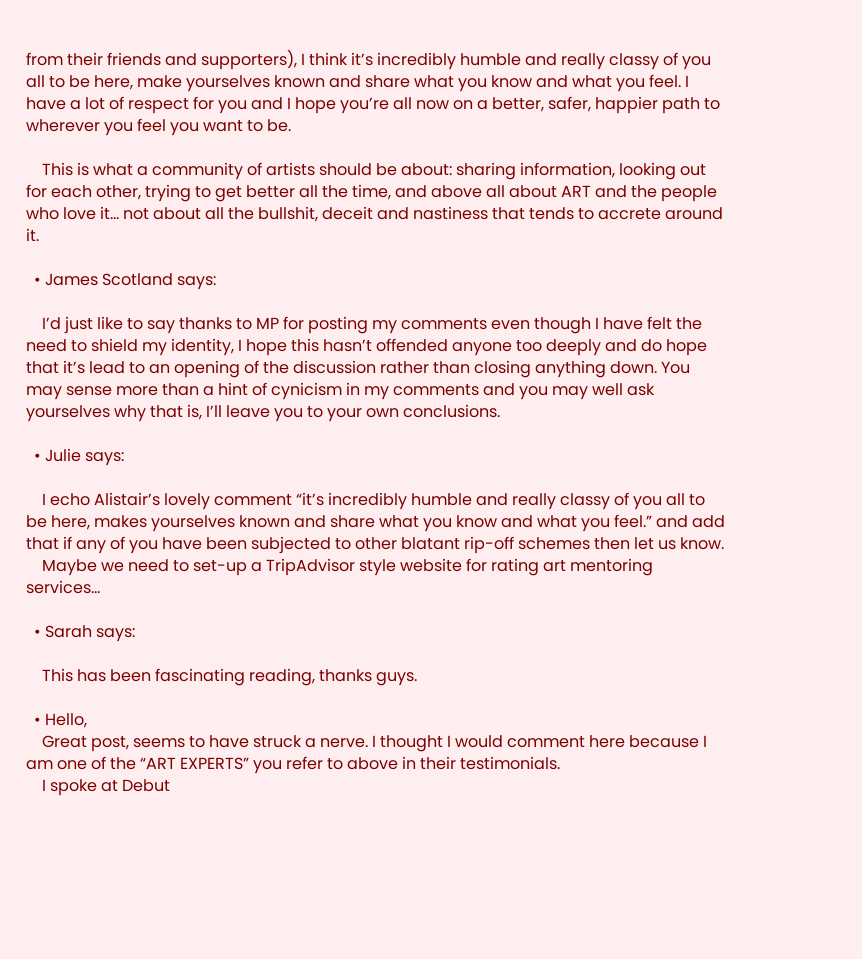from their friends and supporters), I think it’s incredibly humble and really classy of you all to be here, make yourselves known and share what you know and what you feel. I have a lot of respect for you and I hope you’re all now on a better, safer, happier path to wherever you feel you want to be.

    This is what a community of artists should be about: sharing information, looking out for each other, trying to get better all the time, and above all about ART and the people who love it… not about all the bullshit, deceit and nastiness that tends to accrete around it.

  • James Scotland says:

    I’d just like to say thanks to MP for posting my comments even though I have felt the need to shield my identity, I hope this hasn’t offended anyone too deeply and do hope that it’s lead to an opening of the discussion rather than closing anything down. You may sense more than a hint of cynicism in my comments and you may well ask yourselves why that is, I’ll leave you to your own conclusions.

  • Julie says:

    I echo Alistair’s lovely comment “it’s incredibly humble and really classy of you all to be here, makes yourselves known and share what you know and what you feel.” and add that if any of you have been subjected to other blatant rip-off schemes then let us know.
    Maybe we need to set-up a TripAdvisor style website for rating art mentoring services…

  • Sarah says:

    This has been fascinating reading, thanks guys.

  • Hello,
    Great post, seems to have struck a nerve. I thought I would comment here because I am one of the “ART EXPERTS” you refer to above in their testimonials.
    I spoke at Debut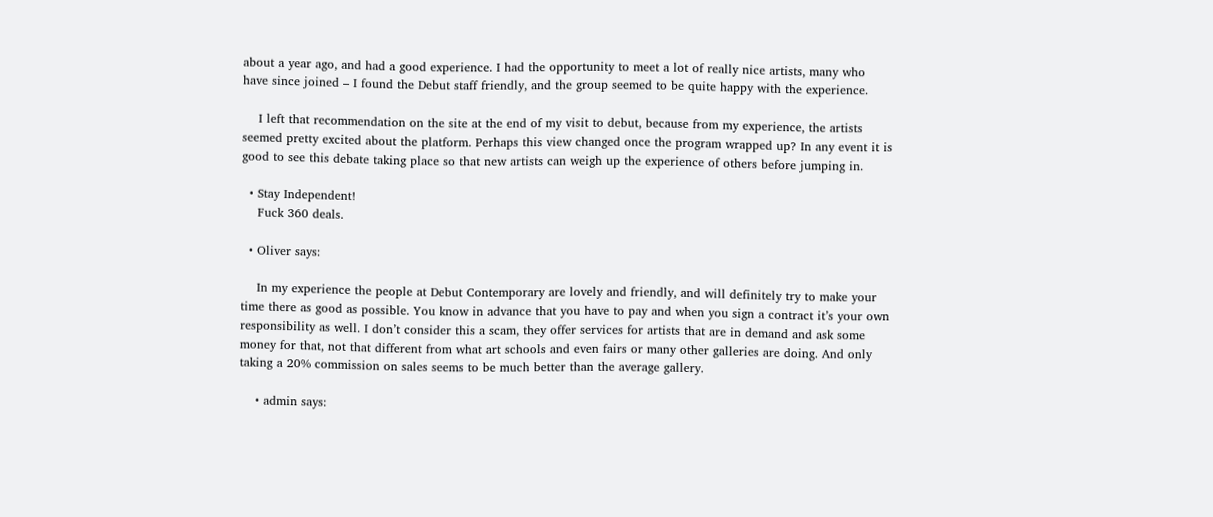about a year ago, and had a good experience. I had the opportunity to meet a lot of really nice artists, many who have since joined – I found the Debut staff friendly, and the group seemed to be quite happy with the experience.

    I left that recommendation on the site at the end of my visit to debut, because from my experience, the artists seemed pretty excited about the platform. Perhaps this view changed once the program wrapped up? In any event it is good to see this debate taking place so that new artists can weigh up the experience of others before jumping in.

  • Stay Independent!
    Fuck 360 deals.

  • Oliver says:

    In my experience the people at Debut Contemporary are lovely and friendly, and will definitely try to make your time there as good as possible. You know in advance that you have to pay and when you sign a contract it’s your own responsibility as well. I don’t consider this a scam, they offer services for artists that are in demand and ask some money for that, not that different from what art schools and even fairs or many other galleries are doing. And only taking a 20% commission on sales seems to be much better than the average gallery.

    • admin says: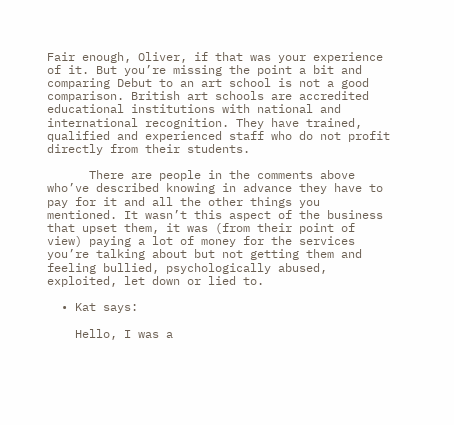Fair enough, Oliver, if that was your experience of it. But you’re missing the point a bit and comparing Debut to an art school is not a good comparison. British art schools are accredited educational institutions with national and international recognition. They have trained, qualified and experienced staff who do not profit directly from their students.

      There are people in the comments above who’ve described knowing in advance they have to pay for it and all the other things you mentioned. It wasn’t this aspect of the business that upset them, it was (from their point of view) paying a lot of money for the services you’re talking about but not getting them and feeling bullied, psychologically abused, exploited, let down or lied to.

  • Kat says:

    Hello, I was a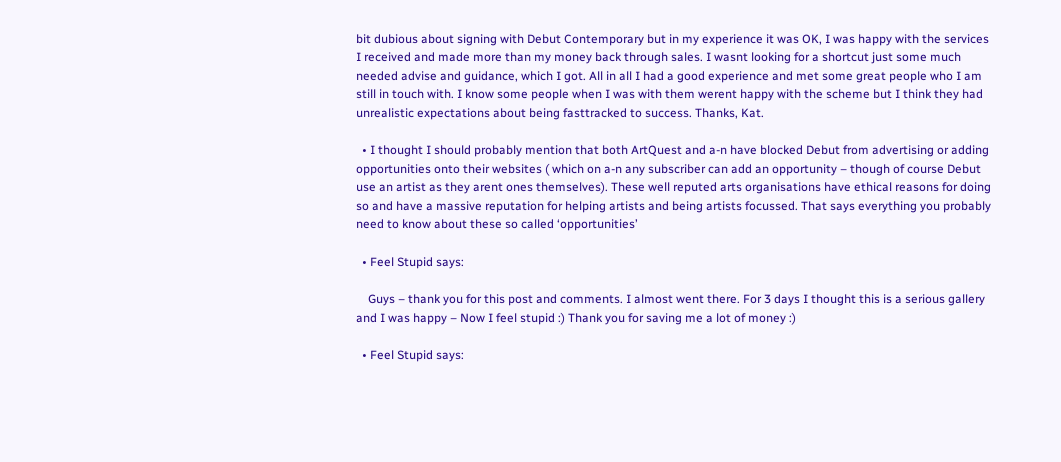bit dubious about signing with Debut Contemporary but in my experience it was OK, I was happy with the services I received and made more than my money back through sales. I wasnt looking for a shortcut just some much needed advise and guidance, which I got. All in all I had a good experience and met some great people who I am still in touch with. I know some people when I was with them werent happy with the scheme but I think they had unrealistic expectations about being fasttracked to success. Thanks, Kat.

  • I thought I should probably mention that both ArtQuest and a-n have blocked Debut from advertising or adding opportunities onto their websites ( which on a-n any subscriber can add an opportunity – though of course Debut use an artist as they arent ones themselves). These well reputed arts organisations have ethical reasons for doing so and have a massive reputation for helping artists and being artists focussed. That says everything you probably need to know about these so called ‘opportunities’

  • Feel Stupid says:

    Guys – thank you for this post and comments. I almost went there. For 3 days I thought this is a serious gallery and I was happy – Now I feel stupid :) Thank you for saving me a lot of money :)

  • Feel Stupid says: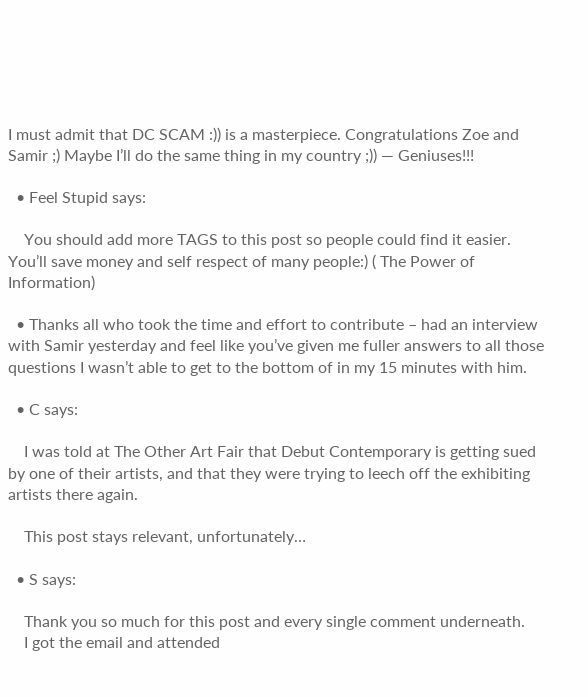I must admit that DC SCAM :)) is a masterpiece. Congratulations Zoe and Samir ;) Maybe I’ll do the same thing in my country ;)) — Geniuses!!!

  • Feel Stupid says:

    You should add more TAGS to this post so people could find it easier. You’ll save money and self respect of many people:) ( The Power of Information)

  • Thanks all who took the time and effort to contribute – had an interview with Samir yesterday and feel like you’ve given me fuller answers to all those questions I wasn’t able to get to the bottom of in my 15 minutes with him.

  • C says:

    I was told at The Other Art Fair that Debut Contemporary is getting sued by one of their artists, and that they were trying to leech off the exhibiting artists there again.

    This post stays relevant, unfortunately…

  • S says:

    Thank you so much for this post and every single comment underneath.
    I got the email and attended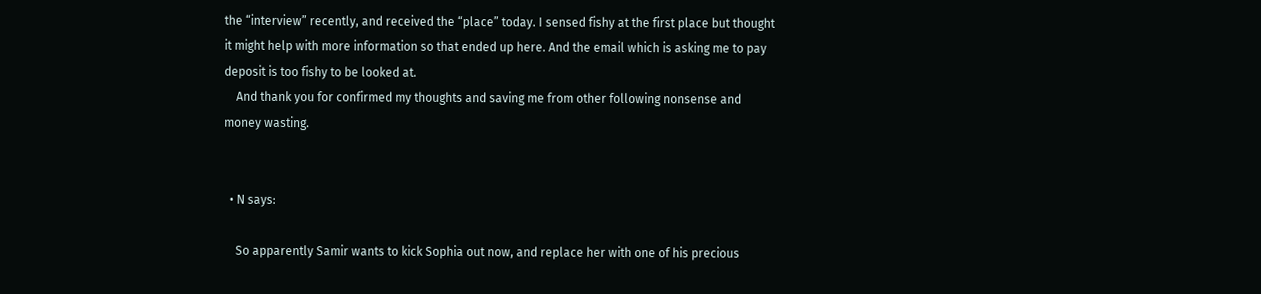the “interview” recently, and received the “place” today. I sensed fishy at the first place but thought it might help with more information so that ended up here. And the email which is asking me to pay deposit is too fishy to be looked at.
    And thank you for confirmed my thoughts and saving me from other following nonsense and money wasting.


  • N says:

    So apparently Samir wants to kick Sophia out now, and replace her with one of his precious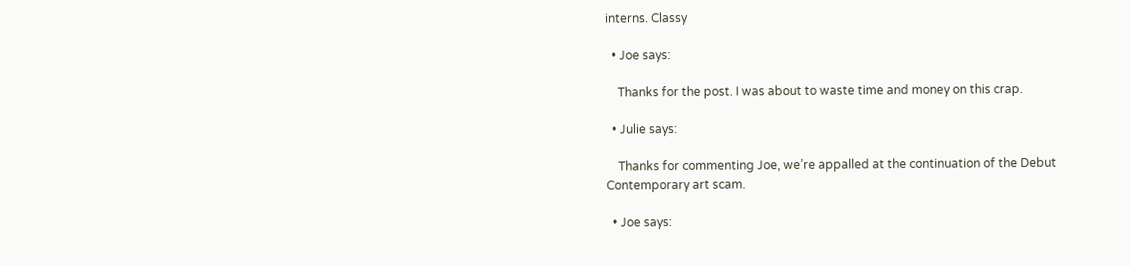interns. Classy

  • Joe says:

    Thanks for the post. I was about to waste time and money on this crap.

  • Julie says:

    Thanks for commenting Joe, we’re appalled at the continuation of the Debut Contemporary art scam.

  • Joe says: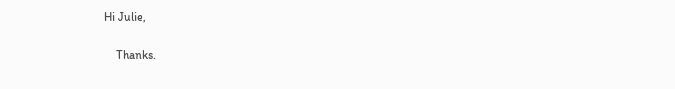Hi Julie,

    Thanks.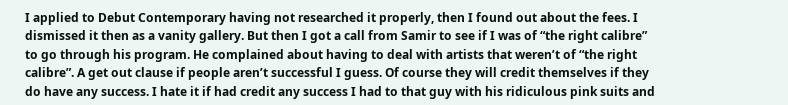I applied to Debut Contemporary having not researched it properly, then I found out about the fees. I dismissed it then as a vanity gallery. But then I got a call from Samir to see if I was of “the right calibre” to go through his program. He complained about having to deal with artists that weren’t of “the right calibre”. A get out clause if people aren’t successful I guess. Of course they will credit themselves if they do have any success. I hate it if had credit any success I had to that guy with his ridiculous pink suits and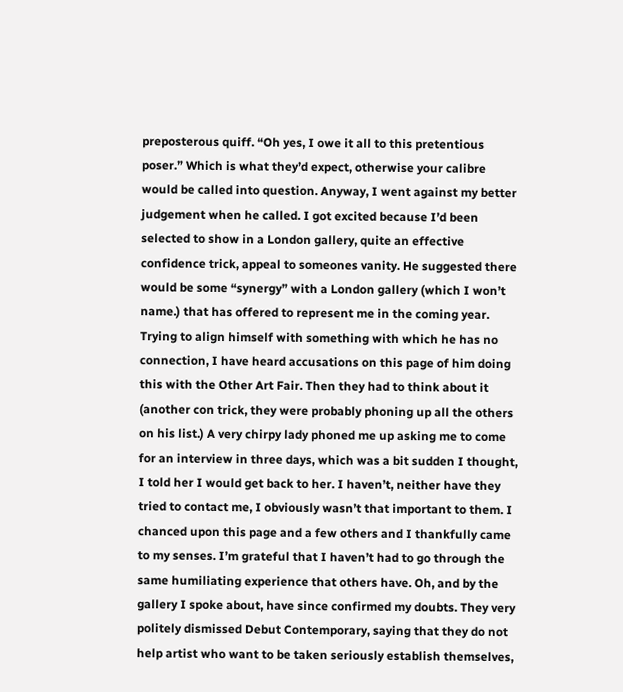preposterous quiff. “Oh yes, I owe it all to this pretentious poser.” Which is what they’d expect, otherwise your calibre would be called into question. Anyway, I went against my better judgement when he called. I got excited because I’d been selected to show in a London gallery, quite an effective confidence trick, appeal to someones vanity. He suggested there would be some “synergy” with a London gallery (which I won’t name.) that has offered to represent me in the coming year. Trying to align himself with something with which he has no connection, I have heard accusations on this page of him doing this with the Other Art Fair. Then they had to think about it (another con trick, they were probably phoning up all the others on his list.) A very chirpy lady phoned me up asking me to come for an interview in three days, which was a bit sudden I thought, I told her I would get back to her. I haven’t, neither have they tried to contact me, I obviously wasn’t that important to them. I chanced upon this page and a few others and I thankfully came to my senses. I’m grateful that I haven’t had to go through the same humiliating experience that others have. Oh, and by the gallery I spoke about, have since confirmed my doubts. They very politely dismissed Debut Contemporary, saying that they do not help artist who want to be taken seriously establish themselves,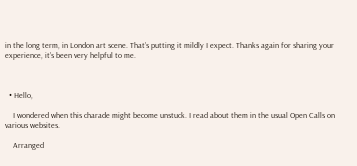in the long term, in London art scene. That’s putting it mildly I expect. Thanks again for sharing your experience, it’s been very helpful to me.



  • Hello,

    I wondered when this charade might become unstuck. I read about them in the usual Open Calls on various websites.

    Arranged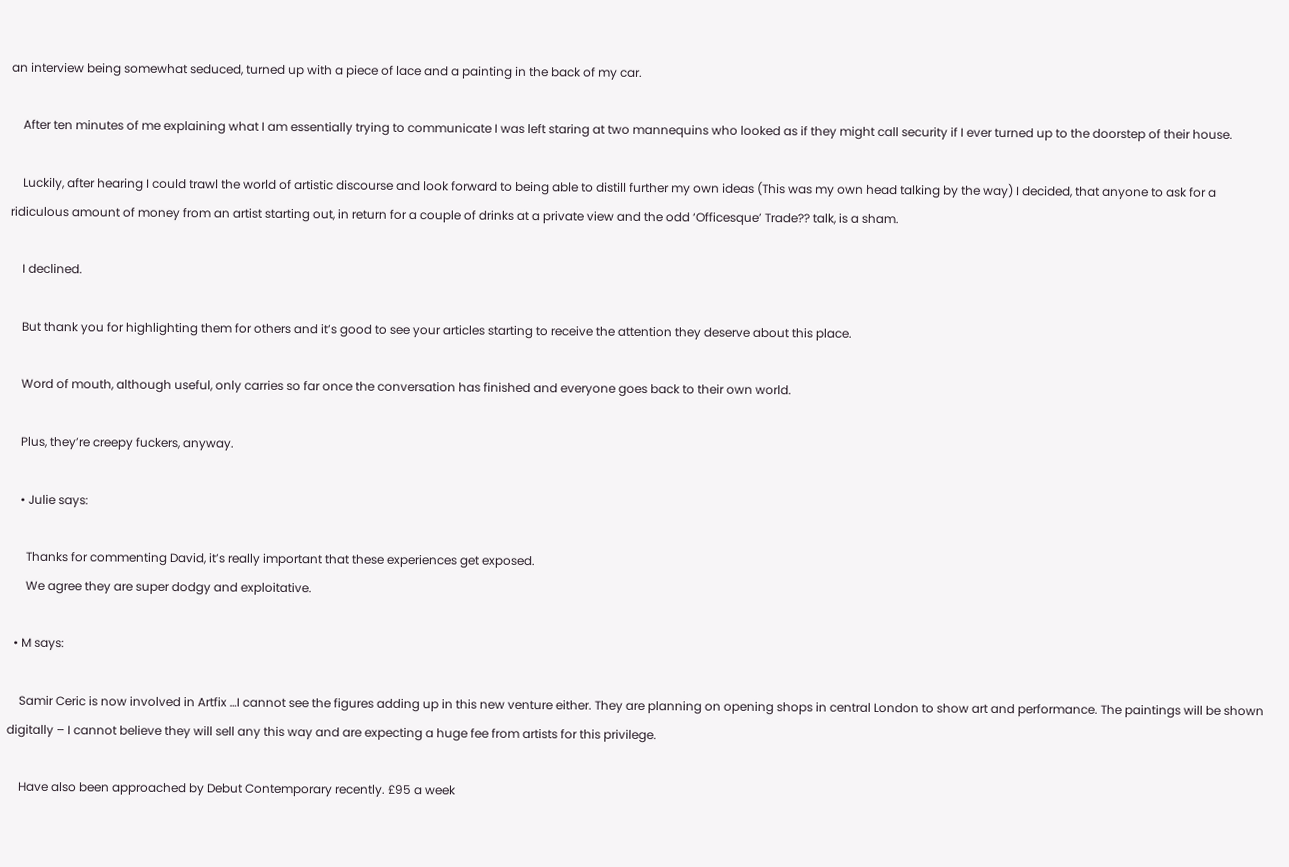an interview being somewhat seduced, turned up with a piece of lace and a painting in the back of my car.

    After ten minutes of me explaining what I am essentially trying to communicate I was left staring at two mannequins who looked as if they might call security if I ever turned up to the doorstep of their house.

    Luckily, after hearing I could trawl the world of artistic discourse and look forward to being able to distill further my own ideas (This was my own head talking by the way) I decided, that anyone to ask for a ridiculous amount of money from an artist starting out, in return for a couple of drinks at a private view and the odd ‘Officesque’ Trade?? talk, is a sham.

    I declined.

    But thank you for highlighting them for others and it’s good to see your articles starting to receive the attention they deserve about this place.

    Word of mouth, although useful, only carries so far once the conversation has finished and everyone goes back to their own world.

    Plus, they’re creepy fuckers, anyway.

    • Julie says:

      Thanks for commenting David, it’s really important that these experiences get exposed.
      We agree they are super dodgy and exploitative.

  • M says:

    Samir Ceric is now involved in Artfix …I cannot see the figures adding up in this new venture either. They are planning on opening shops in central London to show art and performance. The paintings will be shown digitally – I cannot believe they will sell any this way and are expecting a huge fee from artists for this privilege.

    Have also been approached by Debut Contemporary recently. £95 a week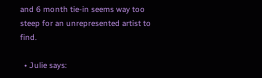and 6 month tie-in seems way too steep for an unrepresented artist to find.

  • Julie says: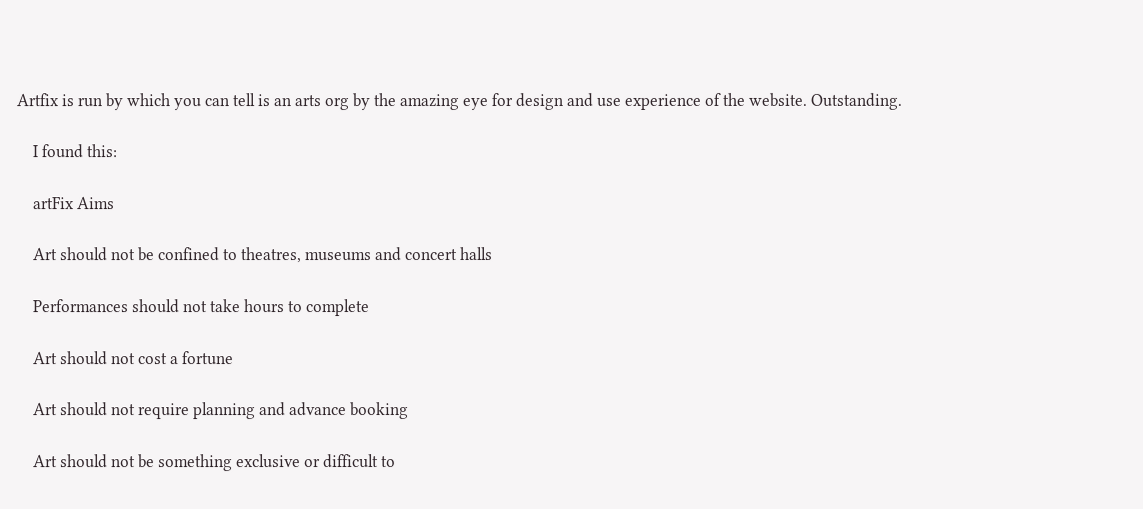Artfix is run by which you can tell is an arts org by the amazing eye for design and use experience of the website. Outstanding.

    I found this:

    artFix Aims

    Art should not be confined to theatres, museums and concert halls

    Performances should not take hours to complete

    Art should not cost a fortune

    Art should not require planning and advance booking

    Art should not be something exclusive or difficult to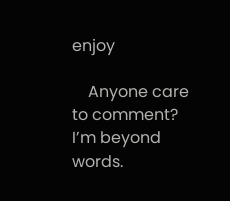enjoy

    Anyone care to comment? I’m beyond words.